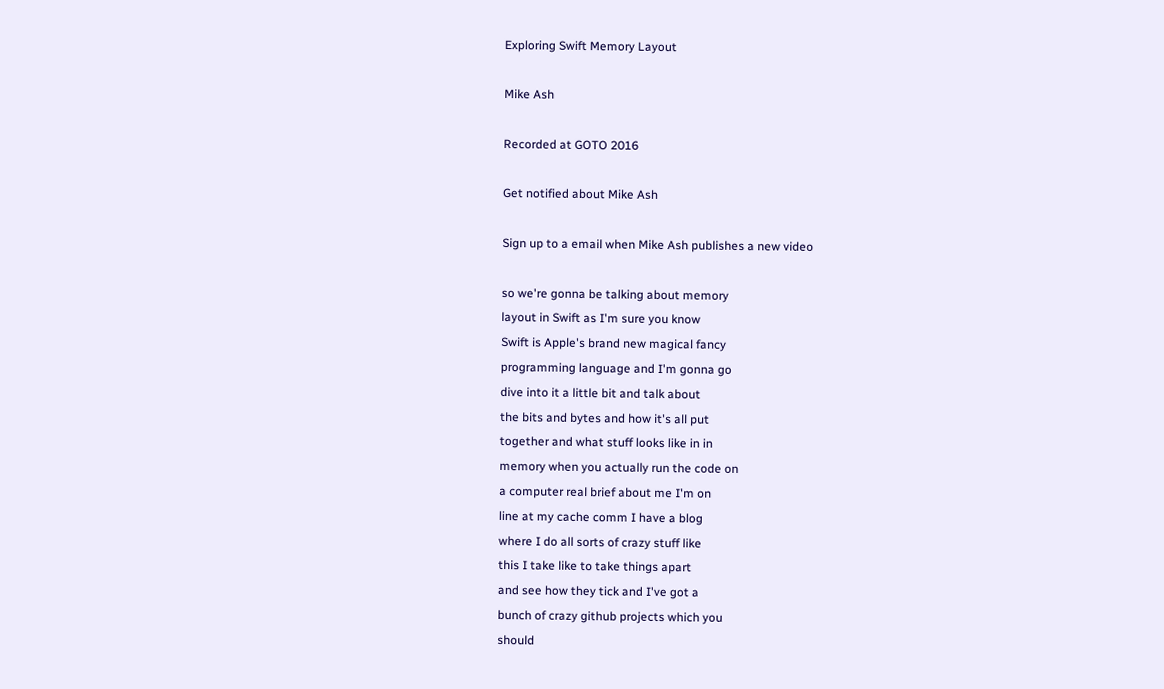Exploring Swift Memory Layout

Mike Ash

Recorded at GOTO 2016

Get notified about Mike Ash

Sign up to a email when Mike Ash publishes a new video

so we're gonna be talking about memory
layout in Swift as I'm sure you know
Swift is Apple's brand new magical fancy
programming language and I'm gonna go
dive into it a little bit and talk about
the bits and bytes and how it's all put
together and what stuff looks like in in
memory when you actually run the code on
a computer real brief about me I'm on
line at my cache comm I have a blog
where I do all sorts of crazy stuff like
this I take like to take things apart
and see how they tick and I've got a
bunch of crazy github projects which you
should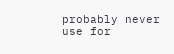probably never use for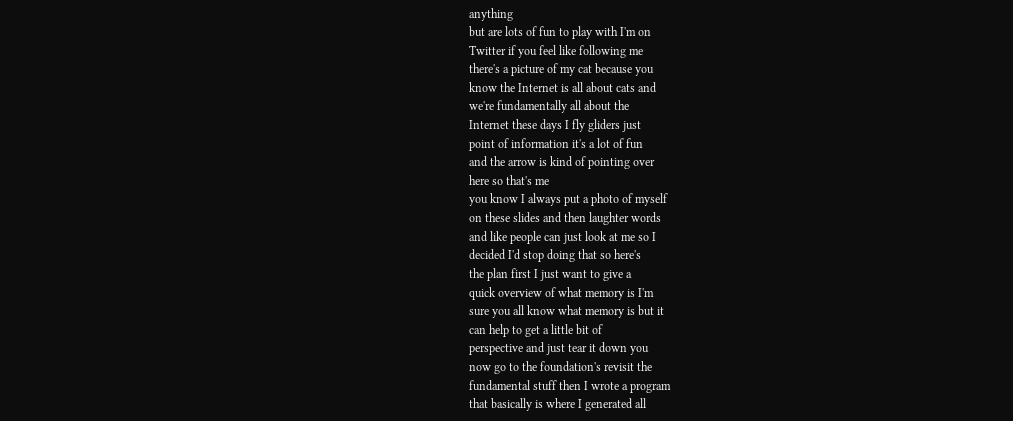anything
but are lots of fun to play with I'm on
Twitter if you feel like following me
there's a picture of my cat because you
know the Internet is all about cats and
we're fundamentally all about the
Internet these days I fly gliders just
point of information it's a lot of fun
and the arrow is kind of pointing over
here so that's me
you know I always put a photo of myself
on these slides and then laughter words
and like people can just look at me so I
decided I'd stop doing that so here's
the plan first I just want to give a
quick overview of what memory is I'm
sure you all know what memory is but it
can help to get a little bit of
perspective and just tear it down you
now go to the foundation's revisit the
fundamental stuff then I wrote a program
that basically is where I generated all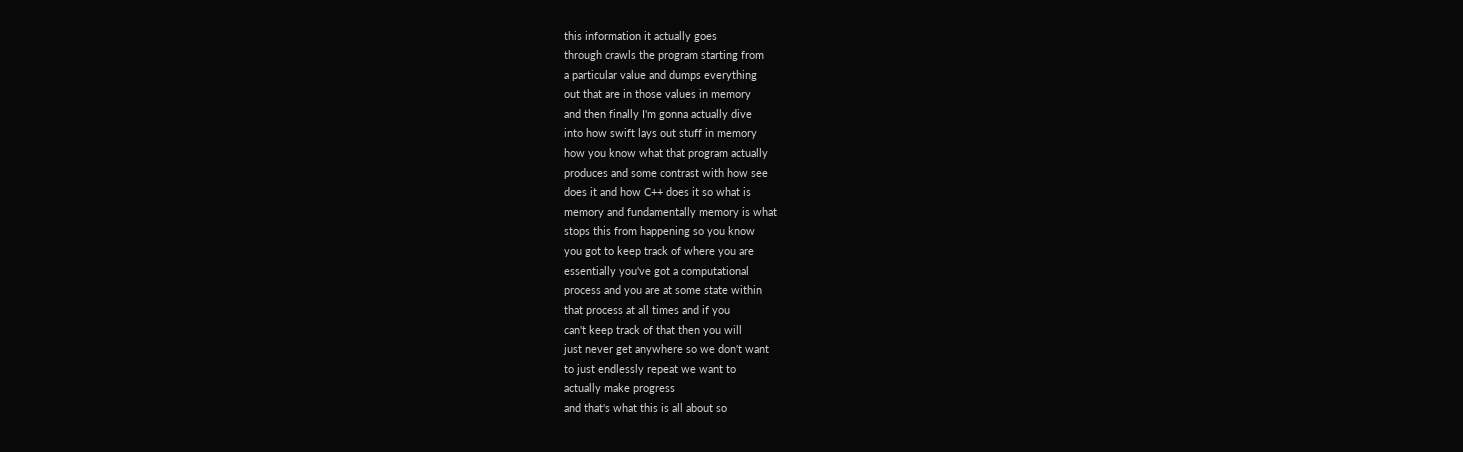this information it actually goes
through crawls the program starting from
a particular value and dumps everything
out that are in those values in memory
and then finally I'm gonna actually dive
into how swift lays out stuff in memory
how you know what that program actually
produces and some contrast with how see
does it and how C++ does it so what is
memory and fundamentally memory is what
stops this from happening so you know
you got to keep track of where you are
essentially you've got a computational
process and you are at some state within
that process at all times and if you
can't keep track of that then you will
just never get anywhere so we don't want
to just endlessly repeat we want to
actually make progress
and that's what this is all about so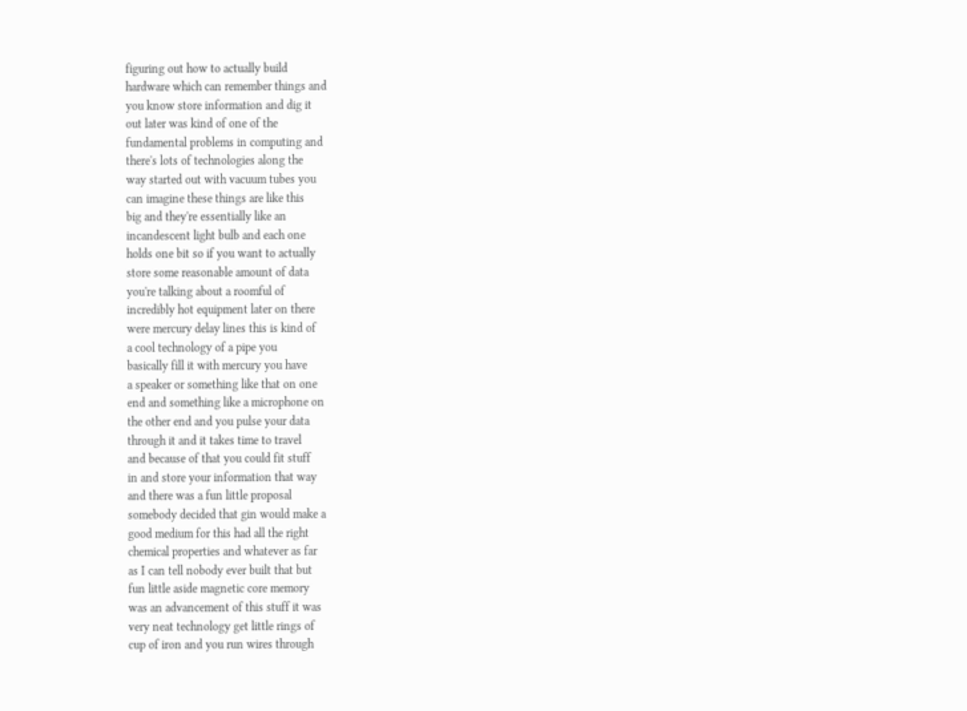figuring out how to actually build
hardware which can remember things and
you know store information and dig it
out later was kind of one of the
fundamental problems in computing and
there's lots of technologies along the
way started out with vacuum tubes you
can imagine these things are like this
big and they're essentially like an
incandescent light bulb and each one
holds one bit so if you want to actually
store some reasonable amount of data
you're talking about a roomful of
incredibly hot equipment later on there
were mercury delay lines this is kind of
a cool technology of a pipe you
basically fill it with mercury you have
a speaker or something like that on one
end and something like a microphone on
the other end and you pulse your data
through it and it takes time to travel
and because of that you could fit stuff
in and store your information that way
and there was a fun little proposal
somebody decided that gin would make a
good medium for this had all the right
chemical properties and whatever as far
as I can tell nobody ever built that but
fun little aside magnetic core memory
was an advancement of this stuff it was
very neat technology get little rings of
cup of iron and you run wires through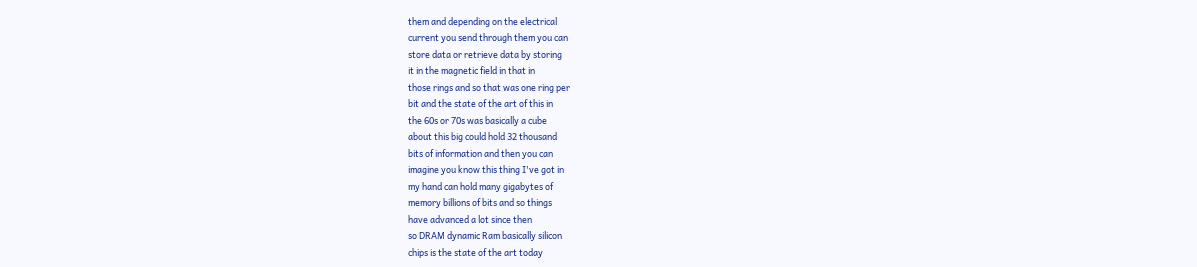them and depending on the electrical
current you send through them you can
store data or retrieve data by storing
it in the magnetic field in that in
those rings and so that was one ring per
bit and the state of the art of this in
the 60s or 70s was basically a cube
about this big could hold 32 thousand
bits of information and then you can
imagine you know this thing I've got in
my hand can hold many gigabytes of
memory billions of bits and so things
have advanced a lot since then
so DRAM dynamic Ram basically silicon
chips is the state of the art today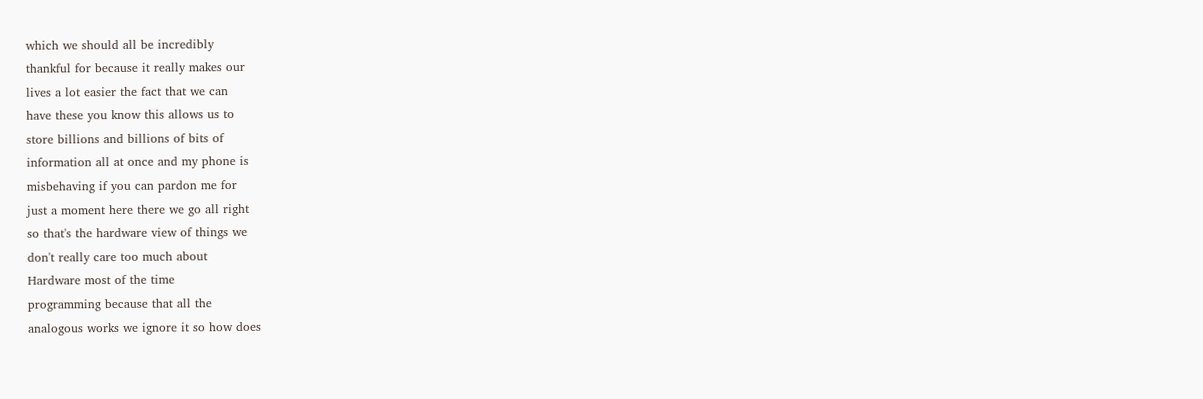which we should all be incredibly
thankful for because it really makes our
lives a lot easier the fact that we can
have these you know this allows us to
store billions and billions of bits of
information all at once and my phone is
misbehaving if you can pardon me for
just a moment here there we go all right
so that's the hardware view of things we
don't really care too much about
Hardware most of the time
programming because that all the
analogous works we ignore it so how does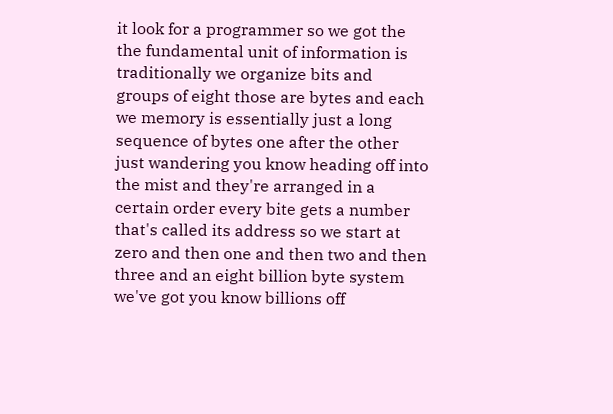it look for a programmer so we got the
the fundamental unit of information is
traditionally we organize bits and
groups of eight those are bytes and each
we memory is essentially just a long
sequence of bytes one after the other
just wandering you know heading off into
the mist and they're arranged in a
certain order every bite gets a number
that's called its address so we start at
zero and then one and then two and then
three and an eight billion byte system
we've got you know billions off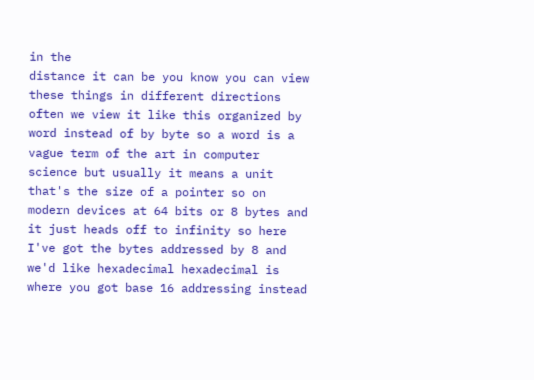in the
distance it can be you know you can view
these things in different directions
often we view it like this organized by
word instead of by byte so a word is a
vague term of the art in computer
science but usually it means a unit
that's the size of a pointer so on
modern devices at 64 bits or 8 bytes and
it just heads off to infinity so here
I've got the bytes addressed by 8 and
we'd like hexadecimal hexadecimal is
where you got base 16 addressing instead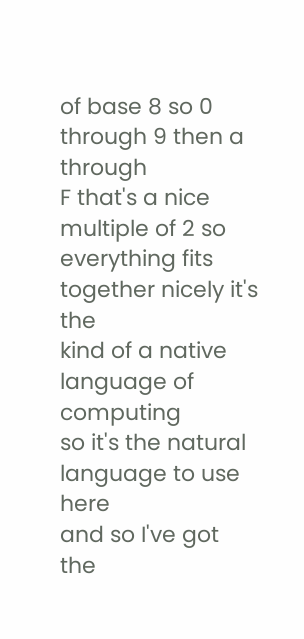of base 8 so 0 through 9 then a through
F that's a nice multiple of 2 so
everything fits together nicely it's the
kind of a native language of computing
so it's the natural language to use here
and so I've got the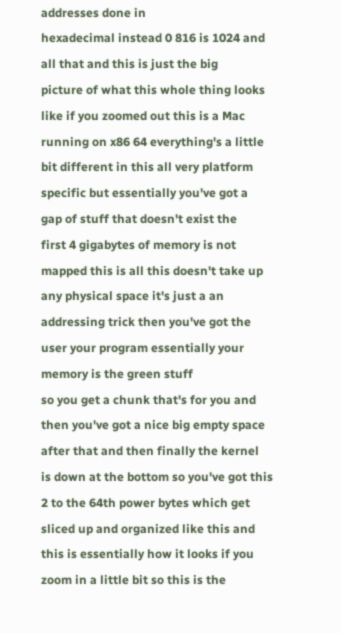addresses done in
hexadecimal instead 0 816 is 1024 and
all that and this is just the big
picture of what this whole thing looks
like if you zoomed out this is a Mac
running on x86 64 everything's a little
bit different in this all very platform
specific but essentially you've got a
gap of stuff that doesn't exist the
first 4 gigabytes of memory is not
mapped this is all this doesn't take up
any physical space it's just a an
addressing trick then you've got the
user your program essentially your
memory is the green stuff
so you get a chunk that's for you and
then you've got a nice big empty space
after that and then finally the kernel
is down at the bottom so you've got this
2 to the 64th power bytes which get
sliced up and organized like this and
this is essentially how it looks if you
zoom in a little bit so this is the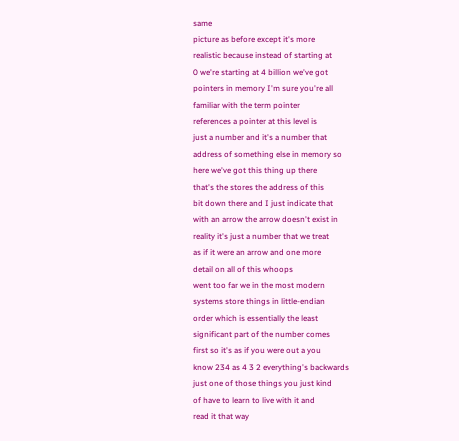same
picture as before except it's more
realistic because instead of starting at
0 we're starting at 4 billion we've got
pointers in memory I'm sure you're all
familiar with the term pointer
references a pointer at this level is
just a number and it's a number that
address of something else in memory so
here we've got this thing up there
that's the stores the address of this
bit down there and I just indicate that
with an arrow the arrow doesn't exist in
reality it's just a number that we treat
as if it were an arrow and one more
detail on all of this whoops
went too far we in the most modern
systems store things in little-endian
order which is essentially the least
significant part of the number comes
first so it's as if you were out a you
know 234 as 4 3 2 everything's backwards
just one of those things you just kind
of have to learn to live with it and
read it that way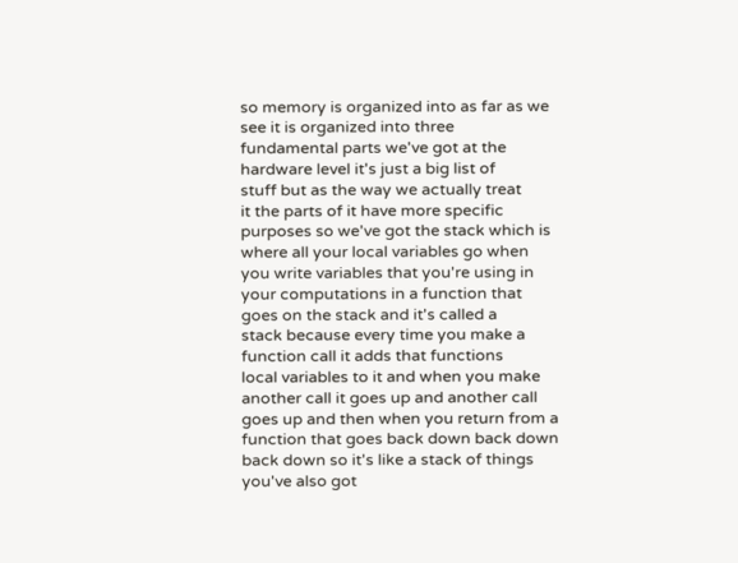so memory is organized into as far as we
see it is organized into three
fundamental parts we've got at the
hardware level it's just a big list of
stuff but as the way we actually treat
it the parts of it have more specific
purposes so we've got the stack which is
where all your local variables go when
you write variables that you're using in
your computations in a function that
goes on the stack and it's called a
stack because every time you make a
function call it adds that functions
local variables to it and when you make
another call it goes up and another call
goes up and then when you return from a
function that goes back down back down
back down so it's like a stack of things
you've also got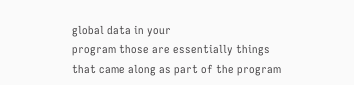global data in your
program those are essentially things
that came along as part of the program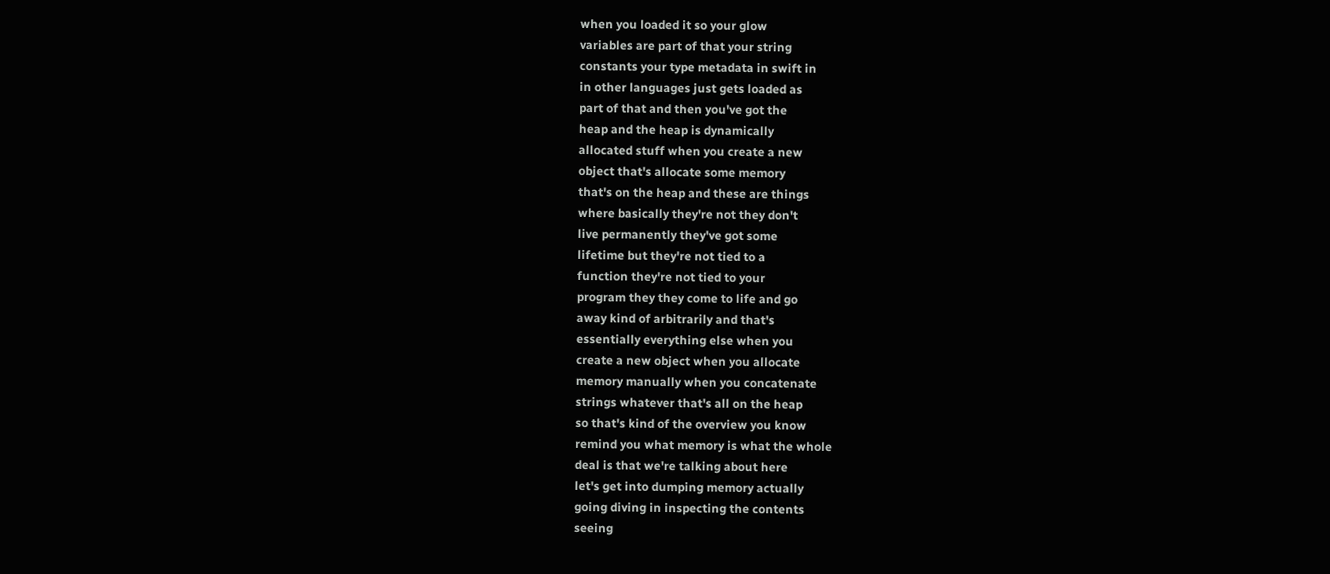when you loaded it so your glow
variables are part of that your string
constants your type metadata in swift in
in other languages just gets loaded as
part of that and then you've got the
heap and the heap is dynamically
allocated stuff when you create a new
object that's allocate some memory
that's on the heap and these are things
where basically they're not they don't
live permanently they've got some
lifetime but they're not tied to a
function they're not tied to your
program they they come to life and go
away kind of arbitrarily and that's
essentially everything else when you
create a new object when you allocate
memory manually when you concatenate
strings whatever that's all on the heap
so that's kind of the overview you know
remind you what memory is what the whole
deal is that we're talking about here
let's get into dumping memory actually
going diving in inspecting the contents
seeing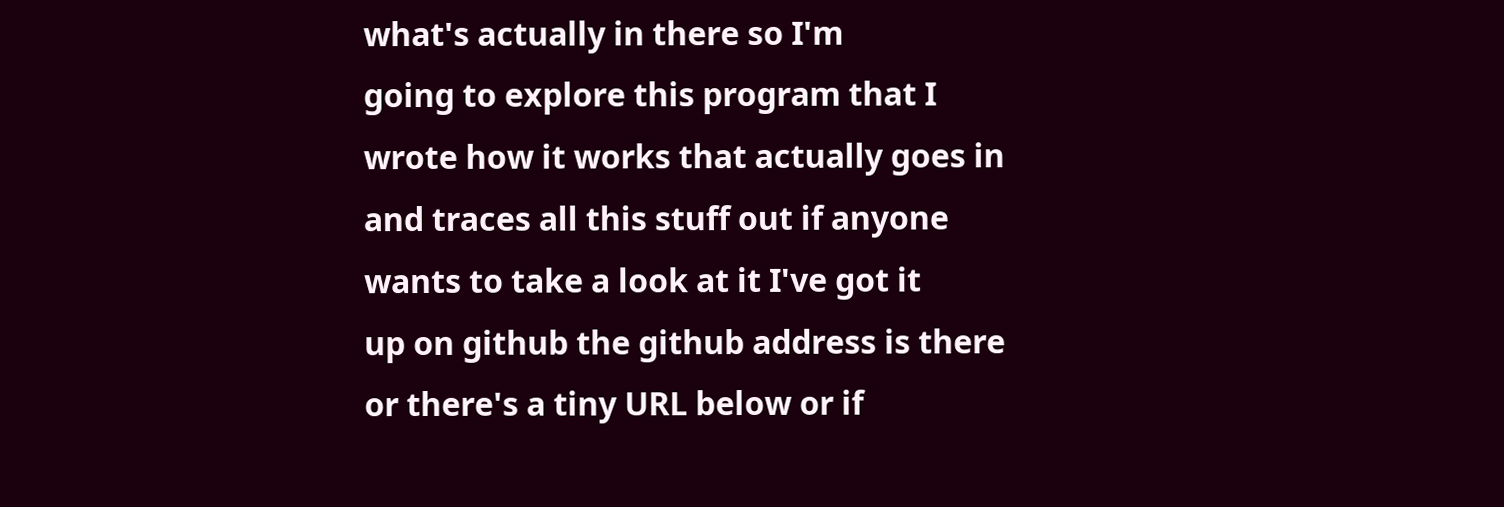what's actually in there so I'm
going to explore this program that I
wrote how it works that actually goes in
and traces all this stuff out if anyone
wants to take a look at it I've got it
up on github the github address is there
or there's a tiny URL below or if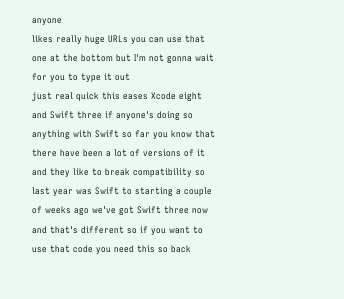anyone
likes really huge URLs you can use that
one at the bottom but I'm not gonna wait
for you to type it out
just real quick this eases Xcode eight
and Swift three if anyone's doing so
anything with Swift so far you know that
there have been a lot of versions of it
and they like to break compatibility so
last year was Swift to starting a couple
of weeks ago we've got Swift three now
and that's different so if you want to
use that code you need this so back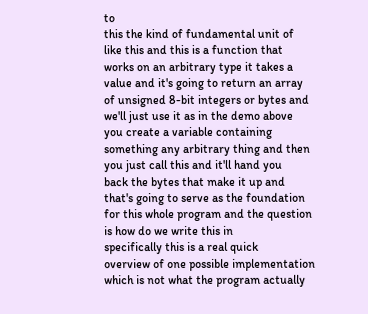to
this the kind of fundamental unit of
like this and this is a function that
works on an arbitrary type it takes a
value and it's going to return an array
of unsigned 8-bit integers or bytes and
we'll just use it as in the demo above
you create a variable containing
something any arbitrary thing and then
you just call this and it'll hand you
back the bytes that make it up and
that's going to serve as the foundation
for this whole program and the question
is how do we write this in
specifically this is a real quick
overview of one possible implementation
which is not what the program actually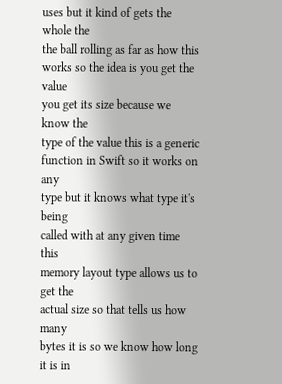uses but it kind of gets the whole the
the ball rolling as far as how this
works so the idea is you get the value
you get its size because we know the
type of the value this is a generic
function in Swift so it works on any
type but it knows what type it's being
called with at any given time this
memory layout type allows us to get the
actual size so that tells us how many
bytes it is so we know how long it is in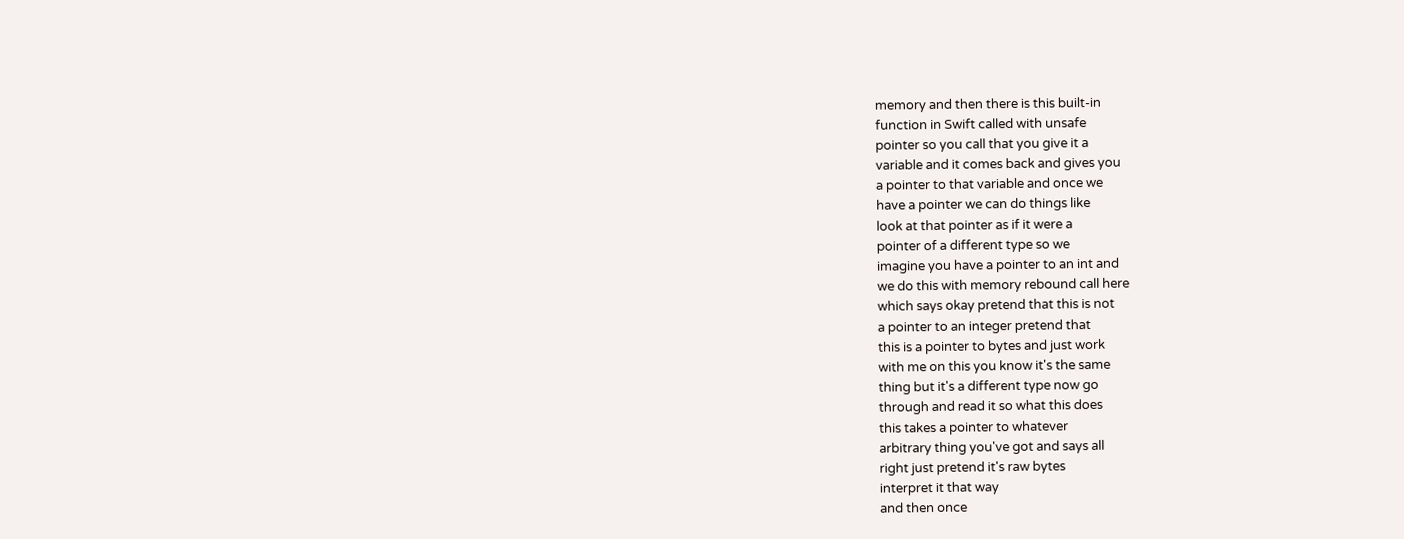memory and then there is this built-in
function in Swift called with unsafe
pointer so you call that you give it a
variable and it comes back and gives you
a pointer to that variable and once we
have a pointer we can do things like
look at that pointer as if it were a
pointer of a different type so we
imagine you have a pointer to an int and
we do this with memory rebound call here
which says okay pretend that this is not
a pointer to an integer pretend that
this is a pointer to bytes and just work
with me on this you know it's the same
thing but it's a different type now go
through and read it so what this does
this takes a pointer to whatever
arbitrary thing you've got and says all
right just pretend it's raw bytes
interpret it that way
and then once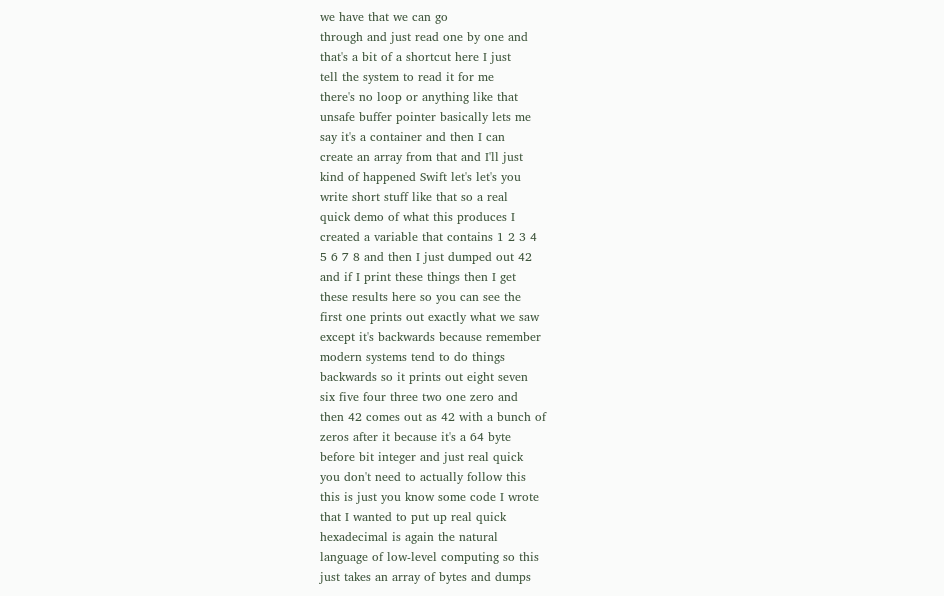we have that we can go
through and just read one by one and
that's a bit of a shortcut here I just
tell the system to read it for me
there's no loop or anything like that
unsafe buffer pointer basically lets me
say it's a container and then I can
create an array from that and I'll just
kind of happened Swift let's let's you
write short stuff like that so a real
quick demo of what this produces I
created a variable that contains 1 2 3 4
5 6 7 8 and then I just dumped out 42
and if I print these things then I get
these results here so you can see the
first one prints out exactly what we saw
except it's backwards because remember
modern systems tend to do things
backwards so it prints out eight seven
six five four three two one zero and
then 42 comes out as 42 with a bunch of
zeros after it because it's a 64 byte
before bit integer and just real quick
you don't need to actually follow this
this is just you know some code I wrote
that I wanted to put up real quick
hexadecimal is again the natural
language of low-level computing so this
just takes an array of bytes and dumps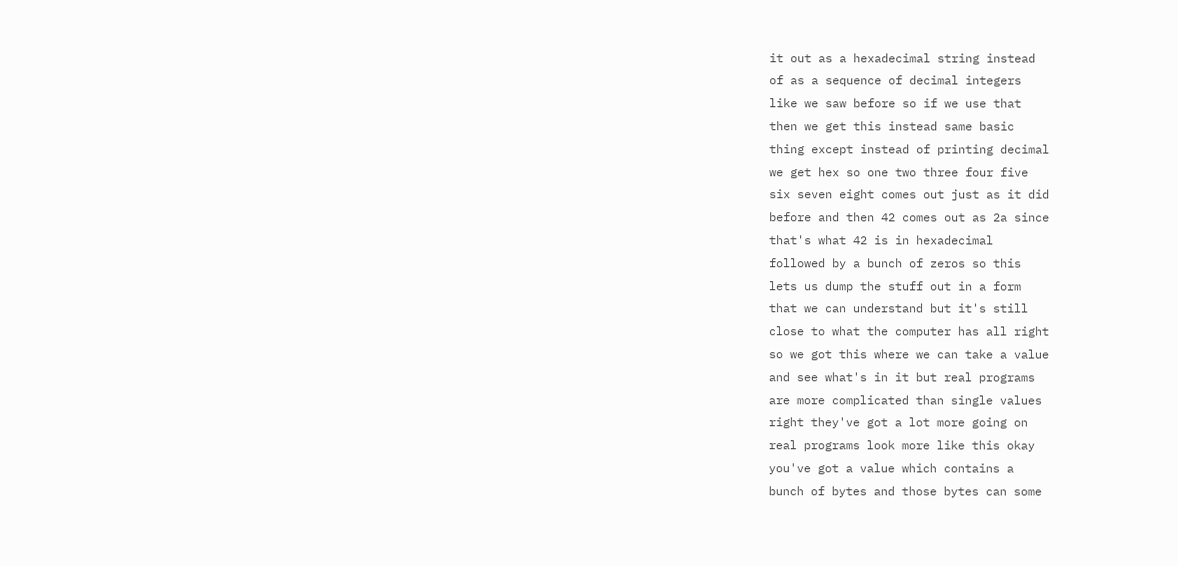it out as a hexadecimal string instead
of as a sequence of decimal integers
like we saw before so if we use that
then we get this instead same basic
thing except instead of printing decimal
we get hex so one two three four five
six seven eight comes out just as it did
before and then 42 comes out as 2a since
that's what 42 is in hexadecimal
followed by a bunch of zeros so this
lets us dump the stuff out in a form
that we can understand but it's still
close to what the computer has all right
so we got this where we can take a value
and see what's in it but real programs
are more complicated than single values
right they've got a lot more going on
real programs look more like this okay
you've got a value which contains a
bunch of bytes and those bytes can some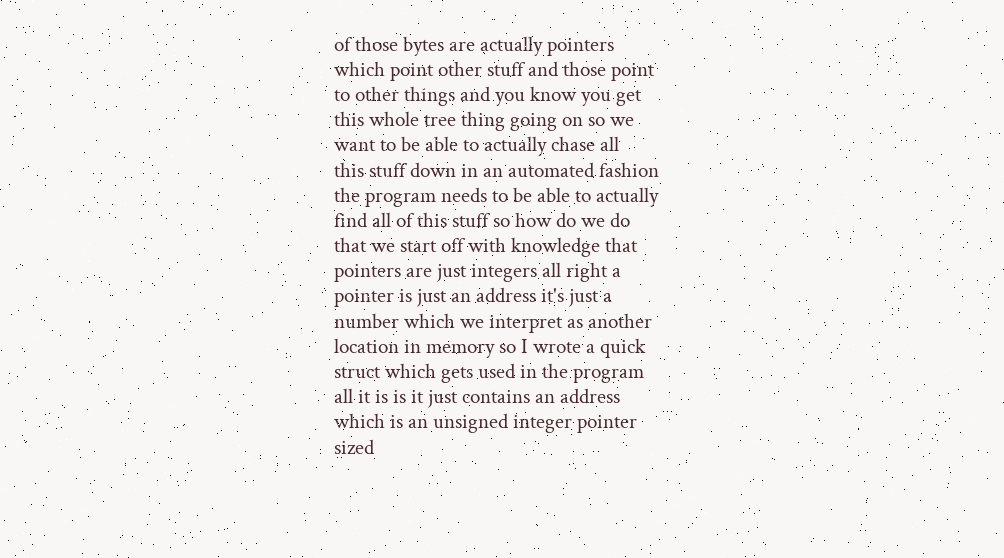of those bytes are actually pointers
which point other stuff and those point
to other things and you know you get
this whole tree thing going on so we
want to be able to actually chase all
this stuff down in an automated fashion
the program needs to be able to actually
find all of this stuff so how do we do
that we start off with knowledge that
pointers are just integers all right a
pointer is just an address it's just a
number which we interpret as another
location in memory so I wrote a quick
struct which gets used in the program
all it is is it just contains an address
which is an unsigned integer pointer
sized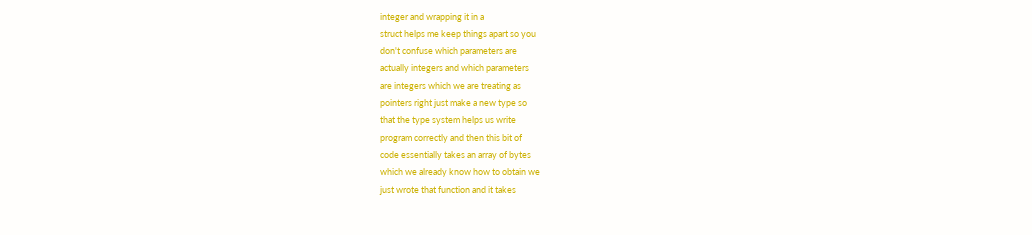integer and wrapping it in a
struct helps me keep things apart so you
don't confuse which parameters are
actually integers and which parameters
are integers which we are treating as
pointers right just make a new type so
that the type system helps us write
program correctly and then this bit of
code essentially takes an array of bytes
which we already know how to obtain we
just wrote that function and it takes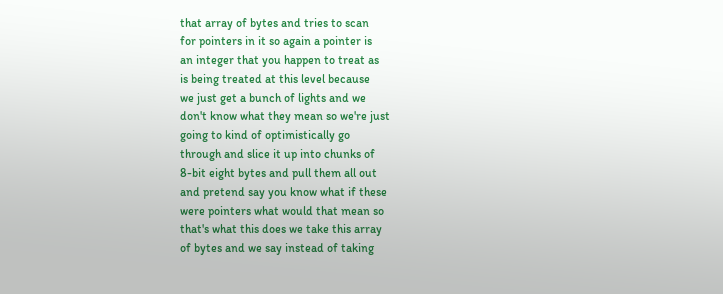that array of bytes and tries to scan
for pointers in it so again a pointer is
an integer that you happen to treat as
is being treated at this level because
we just get a bunch of lights and we
don't know what they mean so we're just
going to kind of optimistically go
through and slice it up into chunks of
8-bit eight bytes and pull them all out
and pretend say you know what if these
were pointers what would that mean so
that's what this does we take this array
of bytes and we say instead of taking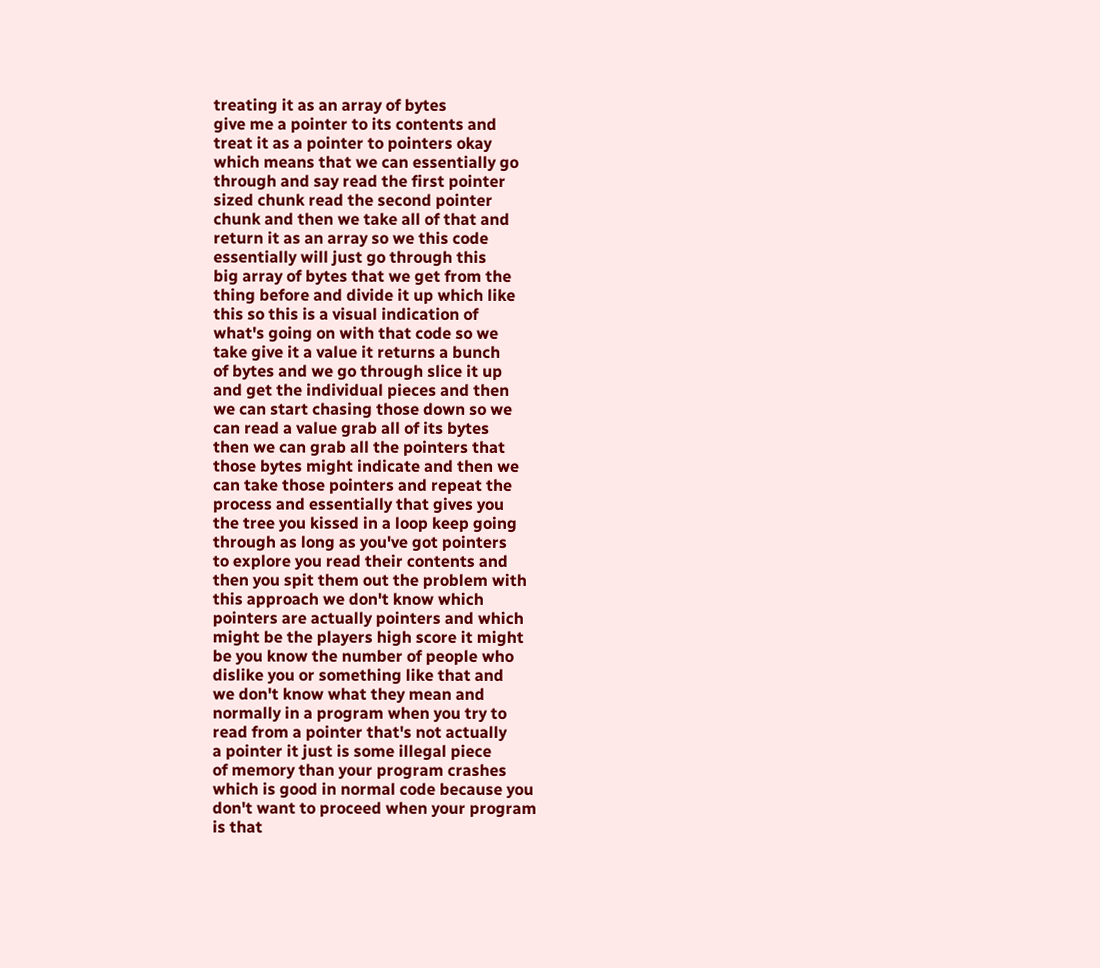treating it as an array of bytes
give me a pointer to its contents and
treat it as a pointer to pointers okay
which means that we can essentially go
through and say read the first pointer
sized chunk read the second pointer
chunk and then we take all of that and
return it as an array so we this code
essentially will just go through this
big array of bytes that we get from the
thing before and divide it up which like
this so this is a visual indication of
what's going on with that code so we
take give it a value it returns a bunch
of bytes and we go through slice it up
and get the individual pieces and then
we can start chasing those down so we
can read a value grab all of its bytes
then we can grab all the pointers that
those bytes might indicate and then we
can take those pointers and repeat the
process and essentially that gives you
the tree you kissed in a loop keep going
through as long as you've got pointers
to explore you read their contents and
then you spit them out the problem with
this approach we don't know which
pointers are actually pointers and which
might be the players high score it might
be you know the number of people who
dislike you or something like that and
we don't know what they mean and
normally in a program when you try to
read from a pointer that's not actually
a pointer it just is some illegal piece
of memory than your program crashes
which is good in normal code because you
don't want to proceed when your program
is that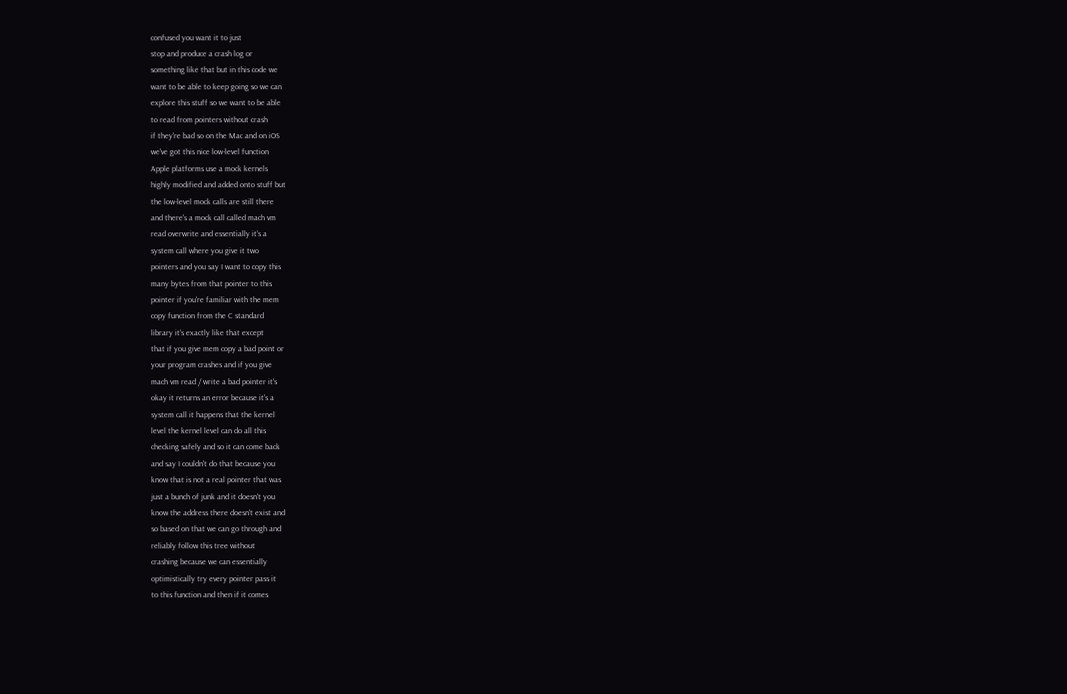confused you want it to just
stop and produce a crash log or
something like that but in this code we
want to be able to keep going so we can
explore this stuff so we want to be able
to read from pointers without crash
if they're bad so on the Mac and on iOS
we've got this nice low-level function
Apple platforms use a mock kernels
highly modified and added onto stuff but
the low-level mock calls are still there
and there's a mock call called mach vm
read overwrite and essentially it's a
system call where you give it two
pointers and you say I want to copy this
many bytes from that pointer to this
pointer if you're familiar with the mem
copy function from the C standard
library it's exactly like that except
that if you give mem copy a bad point or
your program crashes and if you give
mach vm read / write a bad pointer it's
okay it returns an error because it's a
system call it happens that the kernel
level the kernel level can do all this
checking safely and so it can come back
and say I couldn't do that because you
know that is not a real pointer that was
just a bunch of junk and it doesn't you
know the address there doesn't exist and
so based on that we can go through and
reliably follow this tree without
crashing because we can essentially
optimistically try every pointer pass it
to this function and then if it comes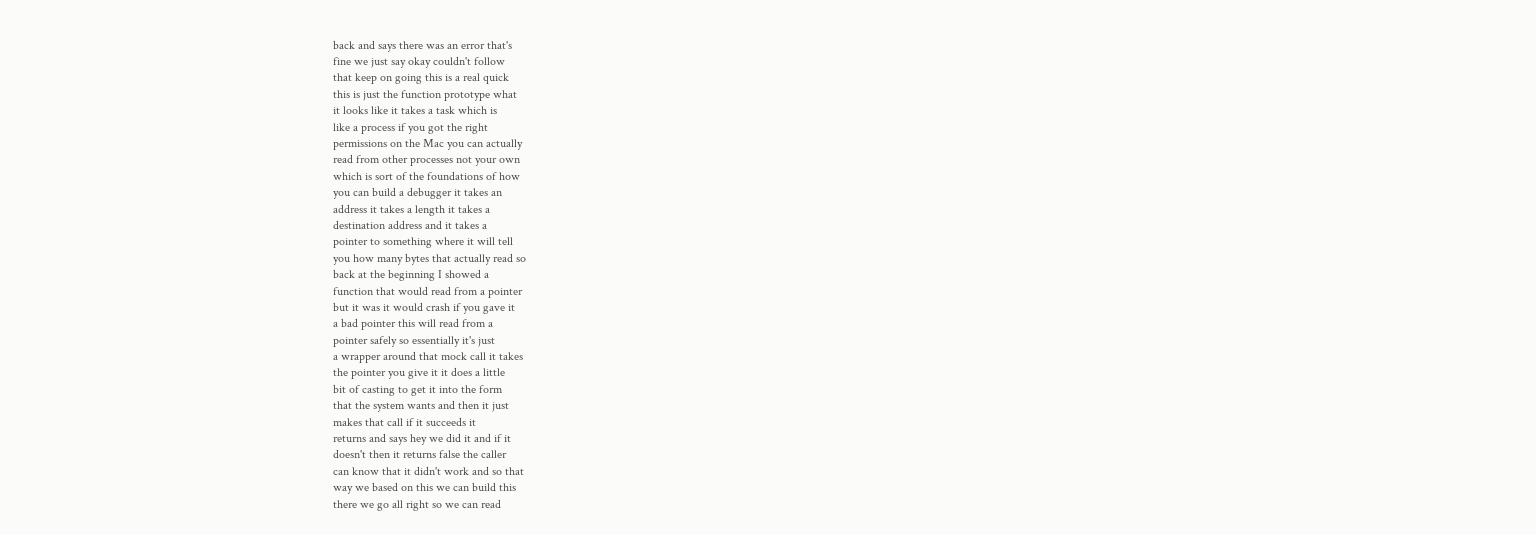back and says there was an error that's
fine we just say okay couldn't follow
that keep on going this is a real quick
this is just the function prototype what
it looks like it takes a task which is
like a process if you got the right
permissions on the Mac you can actually
read from other processes not your own
which is sort of the foundations of how
you can build a debugger it takes an
address it takes a length it takes a
destination address and it takes a
pointer to something where it will tell
you how many bytes that actually read so
back at the beginning I showed a
function that would read from a pointer
but it was it would crash if you gave it
a bad pointer this will read from a
pointer safely so essentially it's just
a wrapper around that mock call it takes
the pointer you give it it does a little
bit of casting to get it into the form
that the system wants and then it just
makes that call if it succeeds it
returns and says hey we did it and if it
doesn't then it returns false the caller
can know that it didn't work and so that
way we based on this we can build this
there we go all right so we can read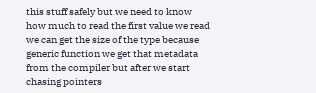this stuff safely but we need to know
how much to read the first value we read
we can get the size of the type because
generic function we get that metadata
from the compiler but after we start
chasing pointers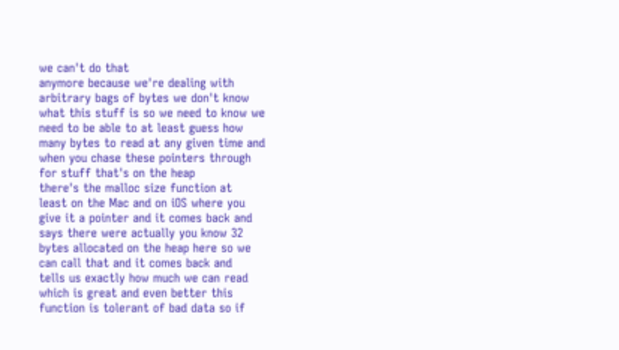we can't do that
anymore because we're dealing with
arbitrary bags of bytes we don't know
what this stuff is so we need to know we
need to be able to at least guess how
many bytes to read at any given time and
when you chase these pointers through
for stuff that's on the heap
there's the malloc size function at
least on the Mac and on iOS where you
give it a pointer and it comes back and
says there were actually you know 32
bytes allocated on the heap here so we
can call that and it comes back and
tells us exactly how much we can read
which is great and even better this
function is tolerant of bad data so if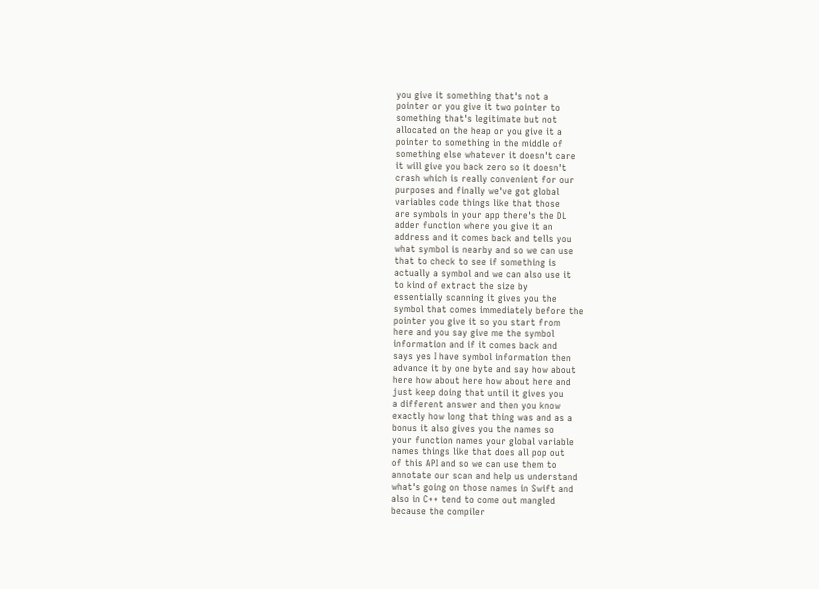you give it something that's not a
pointer or you give it two pointer to
something that's legitimate but not
allocated on the heap or you give it a
pointer to something in the middle of
something else whatever it doesn't care
it will give you back zero so it doesn't
crash which is really convenient for our
purposes and finally we've got global
variables code things like that those
are symbols in your app there's the DL
adder function where you give it an
address and it comes back and tells you
what symbol is nearby and so we can use
that to check to see if something is
actually a symbol and we can also use it
to kind of extract the size by
essentially scanning it gives you the
symbol that comes immediately before the
pointer you give it so you start from
here and you say give me the symbol
information and if it comes back and
says yes I have symbol information then
advance it by one byte and say how about
here how about here how about here and
just keep doing that until it gives you
a different answer and then you know
exactly how long that thing was and as a
bonus it also gives you the names so
your function names your global variable
names things like that does all pop out
of this API and so we can use them to
annotate our scan and help us understand
what's going on those names in Swift and
also in C++ tend to come out mangled
because the compiler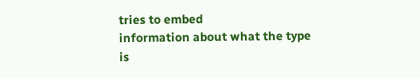tries to embed
information about what the type is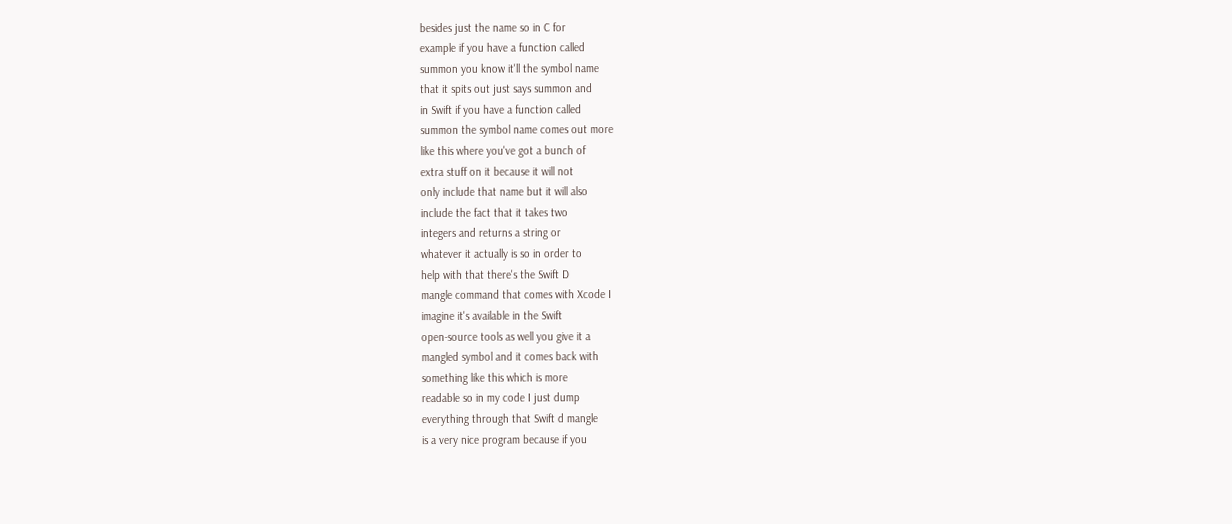besides just the name so in C for
example if you have a function called
summon you know it'll the symbol name
that it spits out just says summon and
in Swift if you have a function called
summon the symbol name comes out more
like this where you've got a bunch of
extra stuff on it because it will not
only include that name but it will also
include the fact that it takes two
integers and returns a string or
whatever it actually is so in order to
help with that there's the Swift D
mangle command that comes with Xcode I
imagine it's available in the Swift
open-source tools as well you give it a
mangled symbol and it comes back with
something like this which is more
readable so in my code I just dump
everything through that Swift d mangle
is a very nice program because if you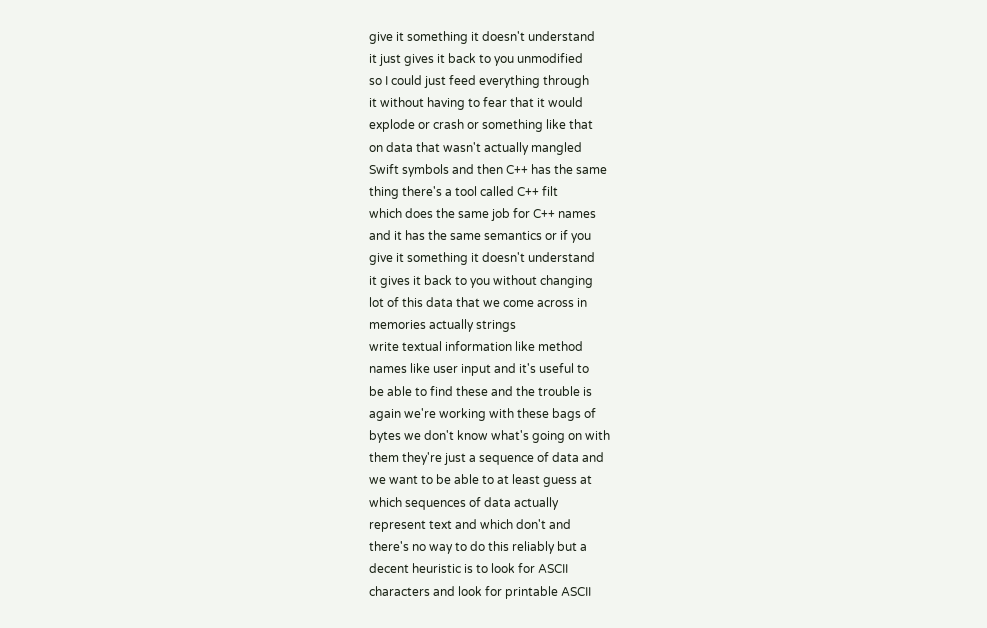give it something it doesn't understand
it just gives it back to you unmodified
so I could just feed everything through
it without having to fear that it would
explode or crash or something like that
on data that wasn't actually mangled
Swift symbols and then C++ has the same
thing there's a tool called C++ filt
which does the same job for C++ names
and it has the same semantics or if you
give it something it doesn't understand
it gives it back to you without changing
lot of this data that we come across in
memories actually strings
write textual information like method
names like user input and it's useful to
be able to find these and the trouble is
again we're working with these bags of
bytes we don't know what's going on with
them they're just a sequence of data and
we want to be able to at least guess at
which sequences of data actually
represent text and which don't and
there's no way to do this reliably but a
decent heuristic is to look for ASCII
characters and look for printable ASCII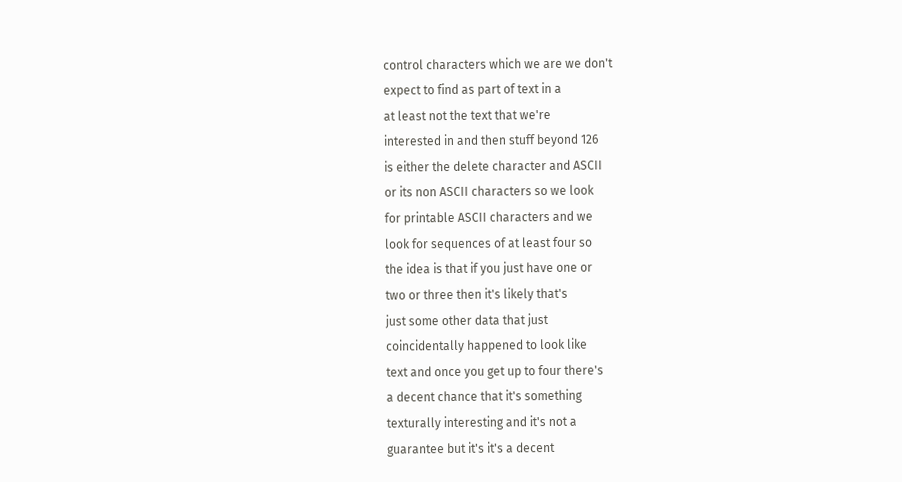control characters which we are we don't
expect to find as part of text in a
at least not the text that we're
interested in and then stuff beyond 126
is either the delete character and ASCII
or its non ASCII characters so we look
for printable ASCII characters and we
look for sequences of at least four so
the idea is that if you just have one or
two or three then it's likely that's
just some other data that just
coincidentally happened to look like
text and once you get up to four there's
a decent chance that it's something
texturally interesting and it's not a
guarantee but it's it's a decent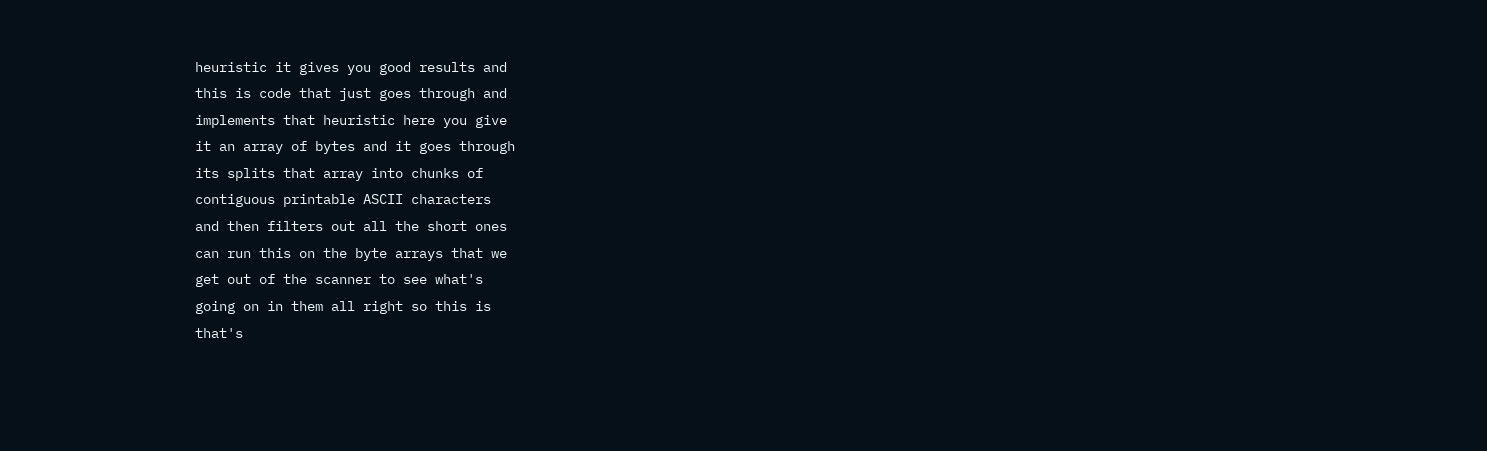heuristic it gives you good results and
this is code that just goes through and
implements that heuristic here you give
it an array of bytes and it goes through
its splits that array into chunks of
contiguous printable ASCII characters
and then filters out all the short ones
can run this on the byte arrays that we
get out of the scanner to see what's
going on in them all right so this is
that's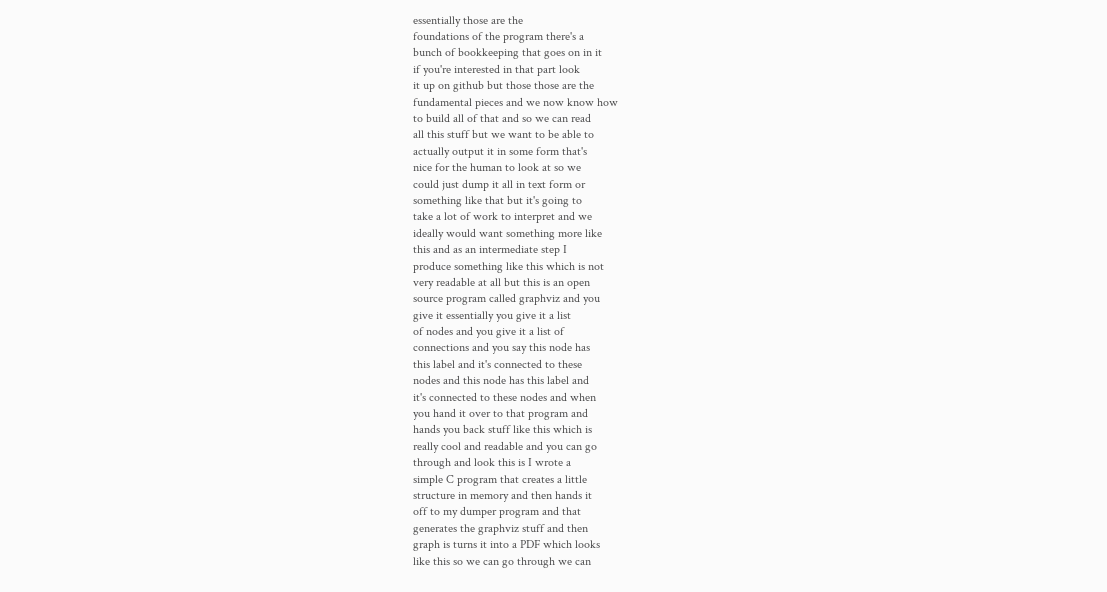essentially those are the
foundations of the program there's a
bunch of bookkeeping that goes on in it
if you're interested in that part look
it up on github but those those are the
fundamental pieces and we now know how
to build all of that and so we can read
all this stuff but we want to be able to
actually output it in some form that's
nice for the human to look at so we
could just dump it all in text form or
something like that but it's going to
take a lot of work to interpret and we
ideally would want something more like
this and as an intermediate step I
produce something like this which is not
very readable at all but this is an open
source program called graphviz and you
give it essentially you give it a list
of nodes and you give it a list of
connections and you say this node has
this label and it's connected to these
nodes and this node has this label and
it's connected to these nodes and when
you hand it over to that program and
hands you back stuff like this which is
really cool and readable and you can go
through and look this is I wrote a
simple C program that creates a little
structure in memory and then hands it
off to my dumper program and that
generates the graphviz stuff and then
graph is turns it into a PDF which looks
like this so we can go through we can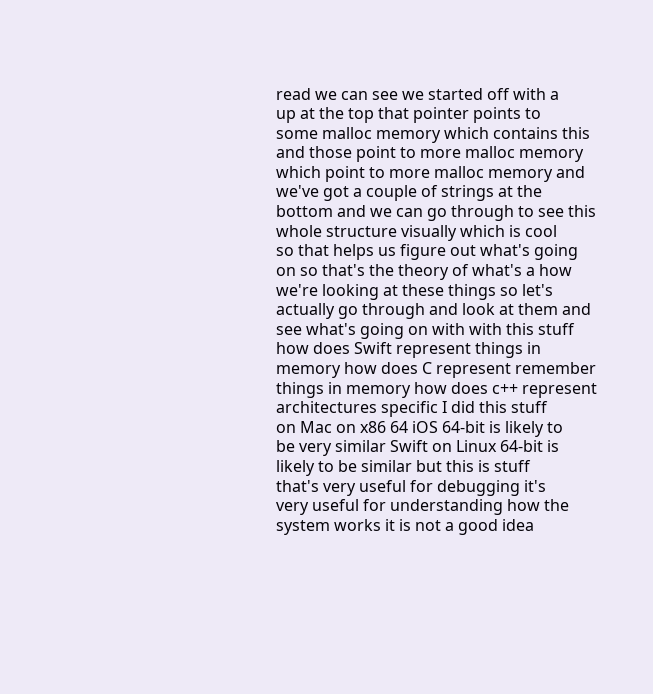read we can see we started off with a
up at the top that pointer points to
some malloc memory which contains this
and those point to more malloc memory
which point to more malloc memory and
we've got a couple of strings at the
bottom and we can go through to see this
whole structure visually which is cool
so that helps us figure out what's going
on so that's the theory of what's a how
we're looking at these things so let's
actually go through and look at them and
see what's going on with with this stuff
how does Swift represent things in
memory how does C represent remember
things in memory how does c++ represent
architectures specific I did this stuff
on Mac on x86 64 iOS 64-bit is likely to
be very similar Swift on Linux 64-bit is
likely to be similar but this is stuff
that's very useful for debugging it's
very useful for understanding how the
system works it is not a good idea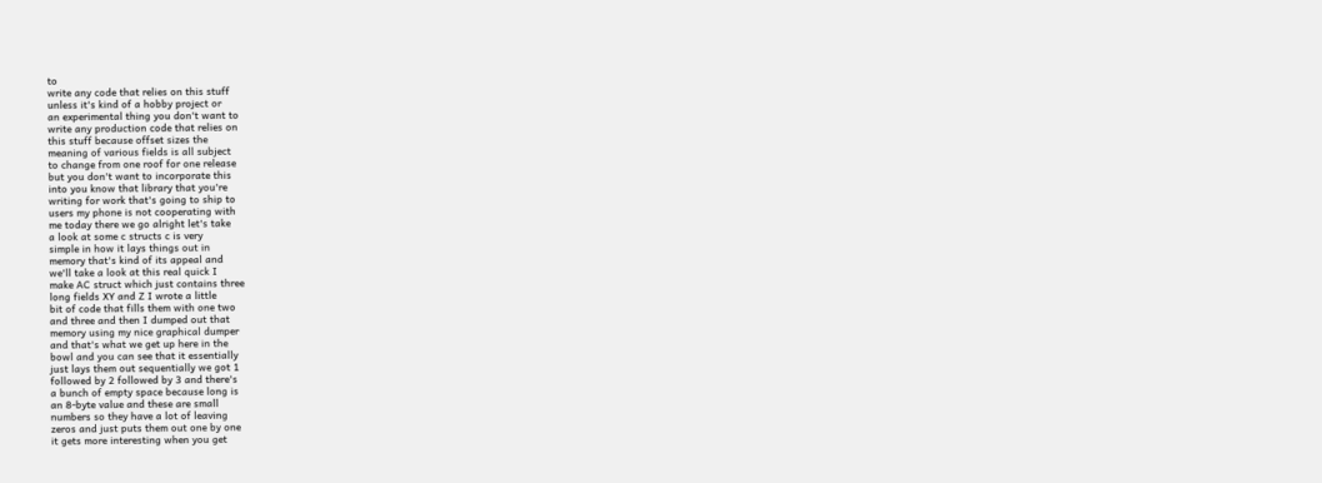to
write any code that relies on this stuff
unless it's kind of a hobby project or
an experimental thing you don't want to
write any production code that relies on
this stuff because offset sizes the
meaning of various fields is all subject
to change from one roof for one release
but you don't want to incorporate this
into you know that library that you're
writing for work that's going to ship to
users my phone is not cooperating with
me today there we go alright let's take
a look at some c structs c is very
simple in how it lays things out in
memory that's kind of its appeal and
we'll take a look at this real quick I
make AC struct which just contains three
long fields XY and Z I wrote a little
bit of code that fills them with one two
and three and then I dumped out that
memory using my nice graphical dumper
and that's what we get up here in the
bowl and you can see that it essentially
just lays them out sequentially we got 1
followed by 2 followed by 3 and there's
a bunch of empty space because long is
an 8-byte value and these are small
numbers so they have a lot of leaving
zeros and just puts them out one by one
it gets more interesting when you get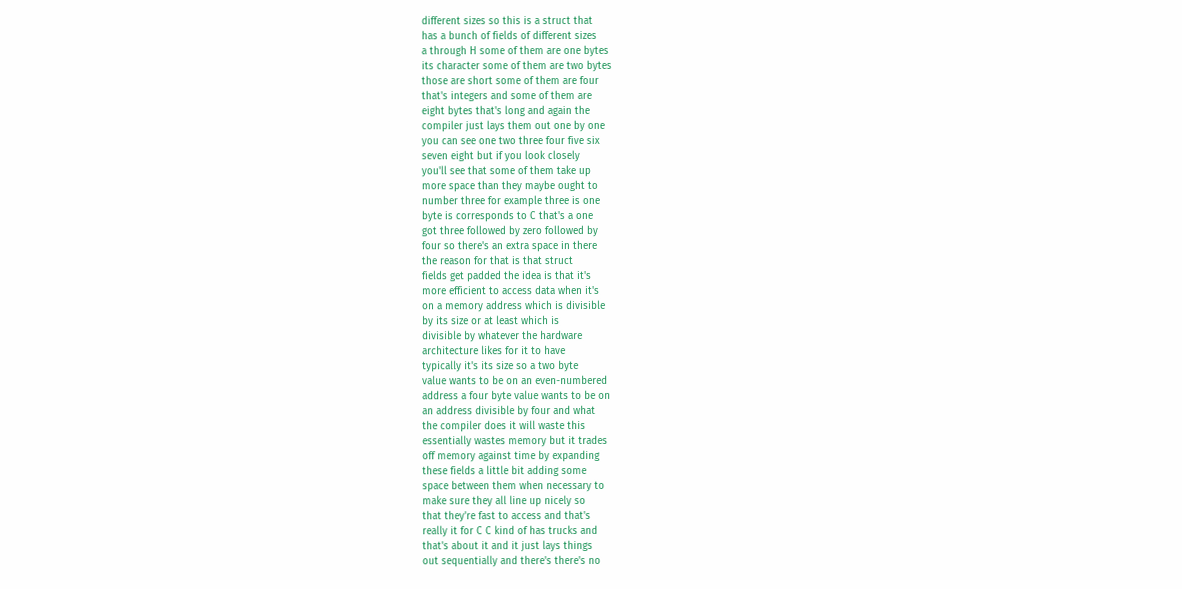different sizes so this is a struct that
has a bunch of fields of different sizes
a through H some of them are one bytes
its character some of them are two bytes
those are short some of them are four
that's integers and some of them are
eight bytes that's long and again the
compiler just lays them out one by one
you can see one two three four five six
seven eight but if you look closely
you'll see that some of them take up
more space than they maybe ought to
number three for example three is one
byte is corresponds to C that's a one
got three followed by zero followed by
four so there's an extra space in there
the reason for that is that struct
fields get padded the idea is that it's
more efficient to access data when it's
on a memory address which is divisible
by its size or at least which is
divisible by whatever the hardware
architecture likes for it to have
typically it's its size so a two byte
value wants to be on an even-numbered
address a four byte value wants to be on
an address divisible by four and what
the compiler does it will waste this
essentially wastes memory but it trades
off memory against time by expanding
these fields a little bit adding some
space between them when necessary to
make sure they all line up nicely so
that they're fast to access and that's
really it for C C kind of has trucks and
that's about it and it just lays things
out sequentially and there's there's no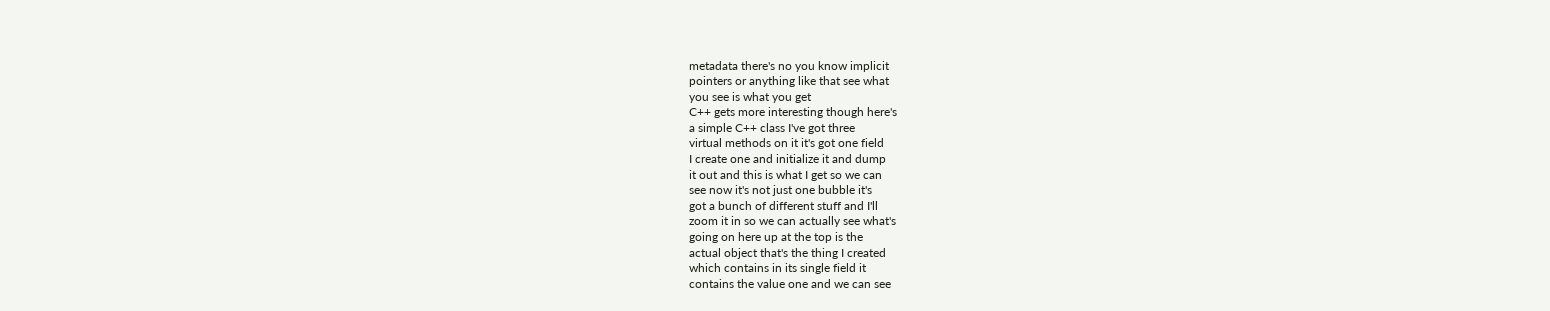metadata there's no you know implicit
pointers or anything like that see what
you see is what you get
C++ gets more interesting though here's
a simple C++ class I've got three
virtual methods on it it's got one field
I create one and initialize it and dump
it out and this is what I get so we can
see now it's not just one bubble it's
got a bunch of different stuff and I'll
zoom it in so we can actually see what's
going on here up at the top is the
actual object that's the thing I created
which contains in its single field it
contains the value one and we can see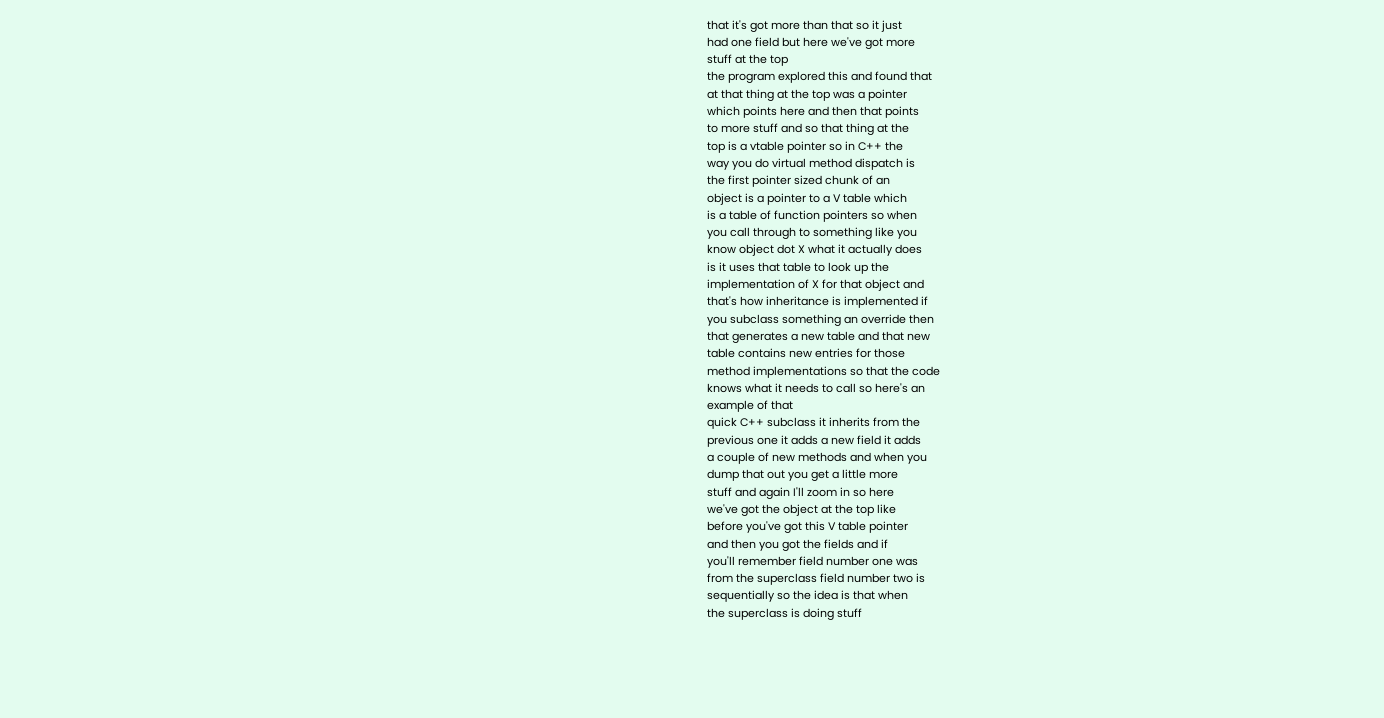that it's got more than that so it just
had one field but here we've got more
stuff at the top
the program explored this and found that
at that thing at the top was a pointer
which points here and then that points
to more stuff and so that thing at the
top is a vtable pointer so in C++ the
way you do virtual method dispatch is
the first pointer sized chunk of an
object is a pointer to a V table which
is a table of function pointers so when
you call through to something like you
know object dot X what it actually does
is it uses that table to look up the
implementation of X for that object and
that's how inheritance is implemented if
you subclass something an override then
that generates a new table and that new
table contains new entries for those
method implementations so that the code
knows what it needs to call so here's an
example of that
quick C++ subclass it inherits from the
previous one it adds a new field it adds
a couple of new methods and when you
dump that out you get a little more
stuff and again I'll zoom in so here
we've got the object at the top like
before you've got this V table pointer
and then you got the fields and if
you'll remember field number one was
from the superclass field number two is
sequentially so the idea is that when
the superclass is doing stuff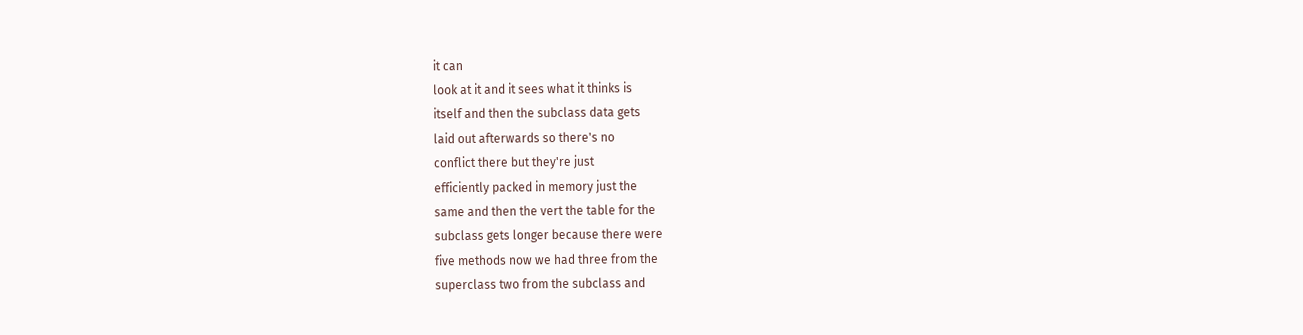it can
look at it and it sees what it thinks is
itself and then the subclass data gets
laid out afterwards so there's no
conflict there but they're just
efficiently packed in memory just the
same and then the vert the table for the
subclass gets longer because there were
five methods now we had three from the
superclass two from the subclass and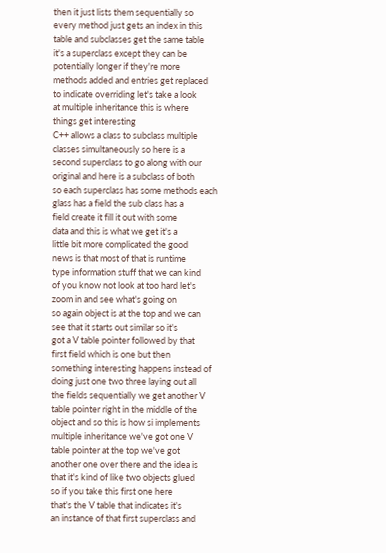then it just lists them sequentially so
every method just gets an index in this
table and subclasses get the same table
it's a superclass except they can be
potentially longer if they're more
methods added and entries get replaced
to indicate overriding let's take a look
at multiple inheritance this is where
things get interesting
C++ allows a class to subclass multiple
classes simultaneously so here is a
second superclass to go along with our
original and here is a subclass of both
so each superclass has some methods each
glass has a field the sub class has a
field create it fill it out with some
data and this is what we get it's a
little bit more complicated the good
news is that most of that is runtime
type information stuff that we can kind
of you know not look at too hard let's
zoom in and see what's going on
so again object is at the top and we can
see that it starts out similar so it's
got a V table pointer followed by that
first field which is one but then
something interesting happens instead of
doing just one two three laying out all
the fields sequentially we get another V
table pointer right in the middle of the
object and so this is how si implements
multiple inheritance we've got one V
table pointer at the top we've got
another one over there and the idea is
that it's kind of like two objects glued
so if you take this first one here
that's the V table that indicates it's
an instance of that first superclass and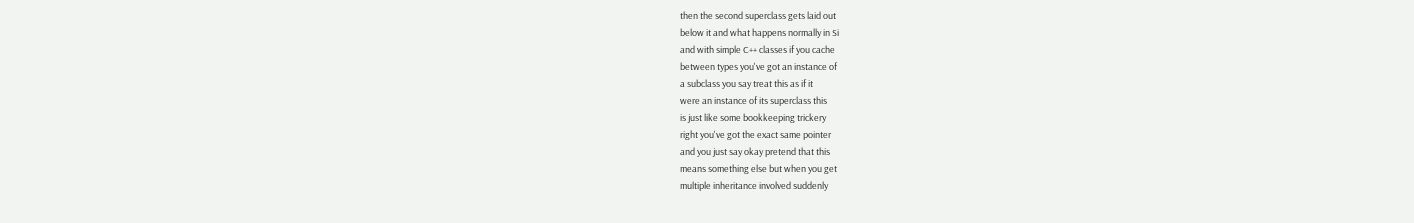then the second superclass gets laid out
below it and what happens normally in Si
and with simple C++ classes if you cache
between types you've got an instance of
a subclass you say treat this as if it
were an instance of its superclass this
is just like some bookkeeping trickery
right you've got the exact same pointer
and you just say okay pretend that this
means something else but when you get
multiple inheritance involved suddenly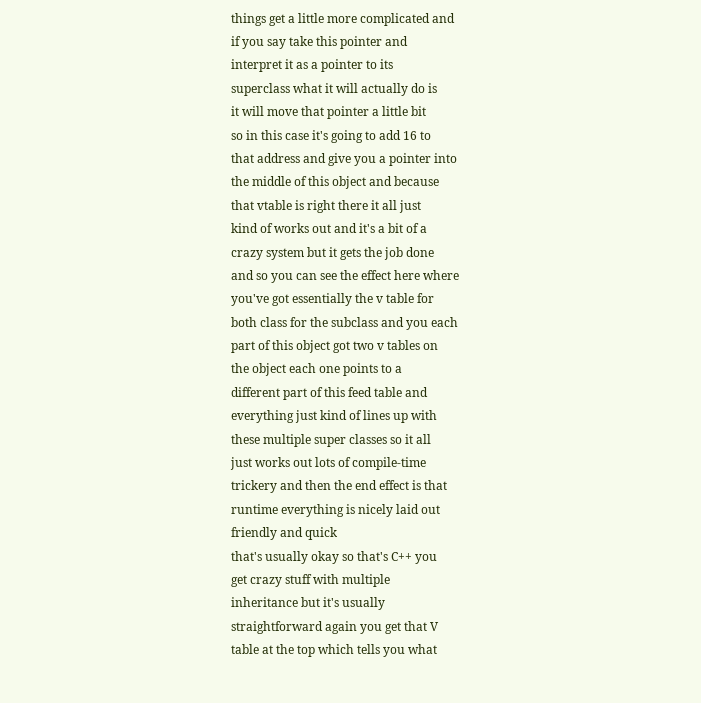things get a little more complicated and
if you say take this pointer and
interpret it as a pointer to its
superclass what it will actually do is
it will move that pointer a little bit
so in this case it's going to add 16 to
that address and give you a pointer into
the middle of this object and because
that vtable is right there it all just
kind of works out and it's a bit of a
crazy system but it gets the job done
and so you can see the effect here where
you've got essentially the v table for
both class for the subclass and you each
part of this object got two v tables on
the object each one points to a
different part of this feed table and
everything just kind of lines up with
these multiple super classes so it all
just works out lots of compile-time
trickery and then the end effect is that
runtime everything is nicely laid out
friendly and quick
that's usually okay so that's C++ you
get crazy stuff with multiple
inheritance but it's usually
straightforward again you get that V
table at the top which tells you what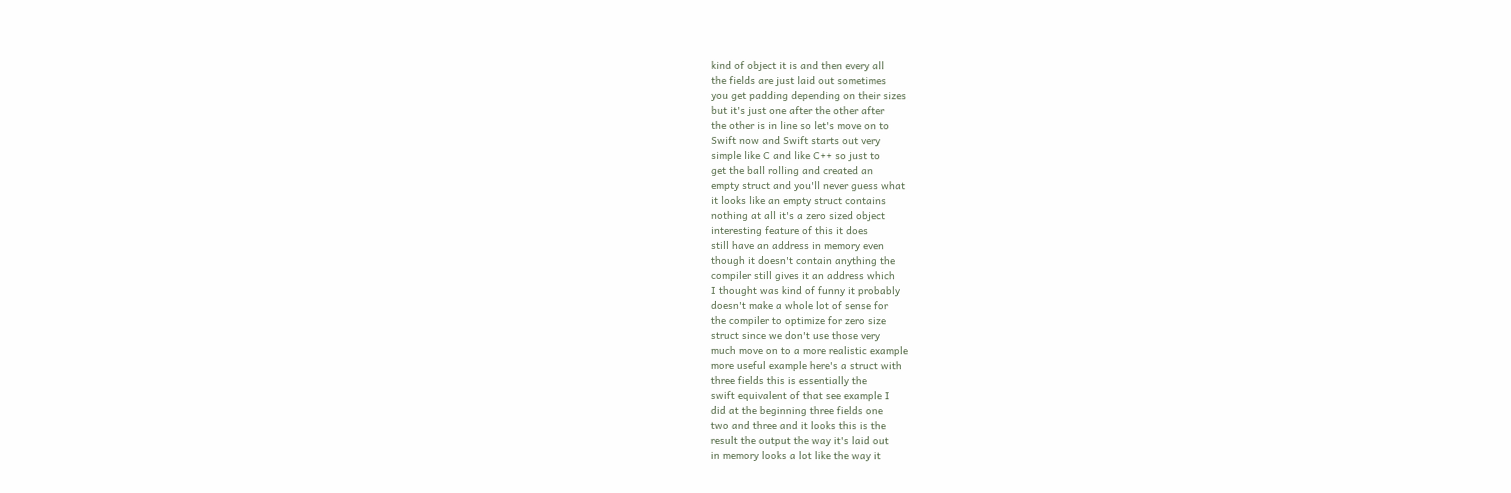kind of object it is and then every all
the fields are just laid out sometimes
you get padding depending on their sizes
but it's just one after the other after
the other is in line so let's move on to
Swift now and Swift starts out very
simple like C and like C++ so just to
get the ball rolling and created an
empty struct and you'll never guess what
it looks like an empty struct contains
nothing at all it's a zero sized object
interesting feature of this it does
still have an address in memory even
though it doesn't contain anything the
compiler still gives it an address which
I thought was kind of funny it probably
doesn't make a whole lot of sense for
the compiler to optimize for zero size
struct since we don't use those very
much move on to a more realistic example
more useful example here's a struct with
three fields this is essentially the
swift equivalent of that see example I
did at the beginning three fields one
two and three and it looks this is the
result the output the way it's laid out
in memory looks a lot like the way it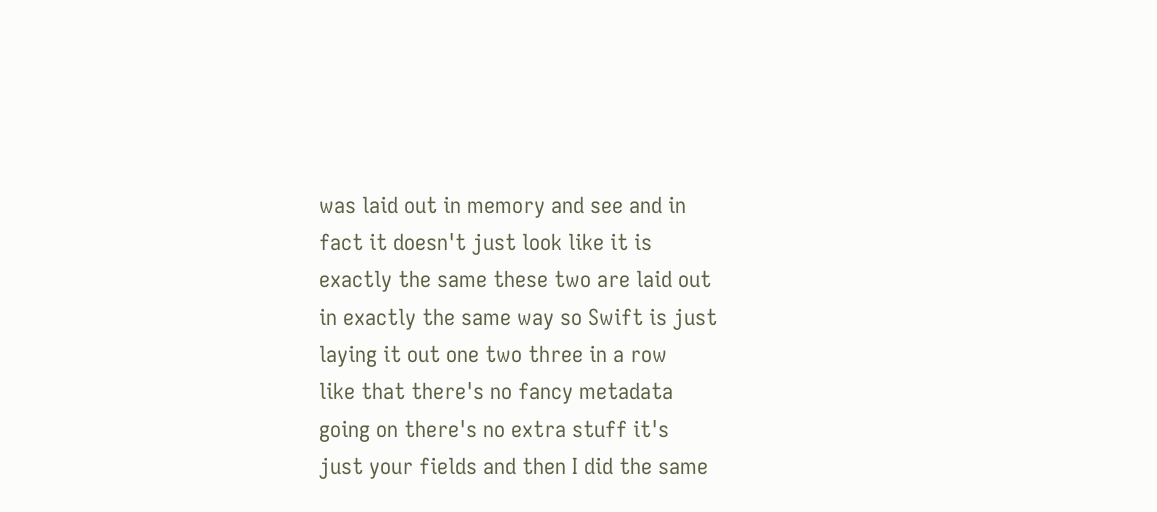was laid out in memory and see and in
fact it doesn't just look like it is
exactly the same these two are laid out
in exactly the same way so Swift is just
laying it out one two three in a row
like that there's no fancy metadata
going on there's no extra stuff it's
just your fields and then I did the same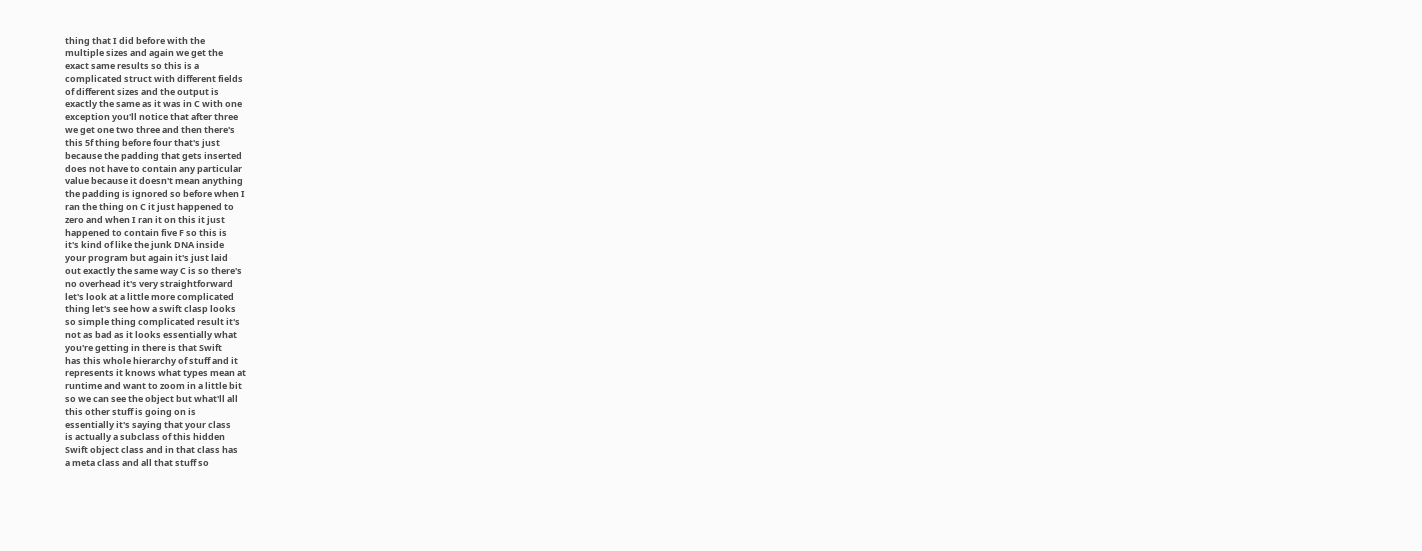thing that I did before with the
multiple sizes and again we get the
exact same results so this is a
complicated struct with different fields
of different sizes and the output is
exactly the same as it was in C with one
exception you'll notice that after three
we get one two three and then there's
this 5f thing before four that's just
because the padding that gets inserted
does not have to contain any particular
value because it doesn't mean anything
the padding is ignored so before when I
ran the thing on C it just happened to
zero and when I ran it on this it just
happened to contain five F so this is
it's kind of like the junk DNA inside
your program but again it's just laid
out exactly the same way C is so there's
no overhead it's very straightforward
let's look at a little more complicated
thing let's see how a swift clasp looks
so simple thing complicated result it's
not as bad as it looks essentially what
you're getting in there is that Swift
has this whole hierarchy of stuff and it
represents it knows what types mean at
runtime and want to zoom in a little bit
so we can see the object but what'll all
this other stuff is going on is
essentially it's saying that your class
is actually a subclass of this hidden
Swift object class and in that class has
a meta class and all that stuff so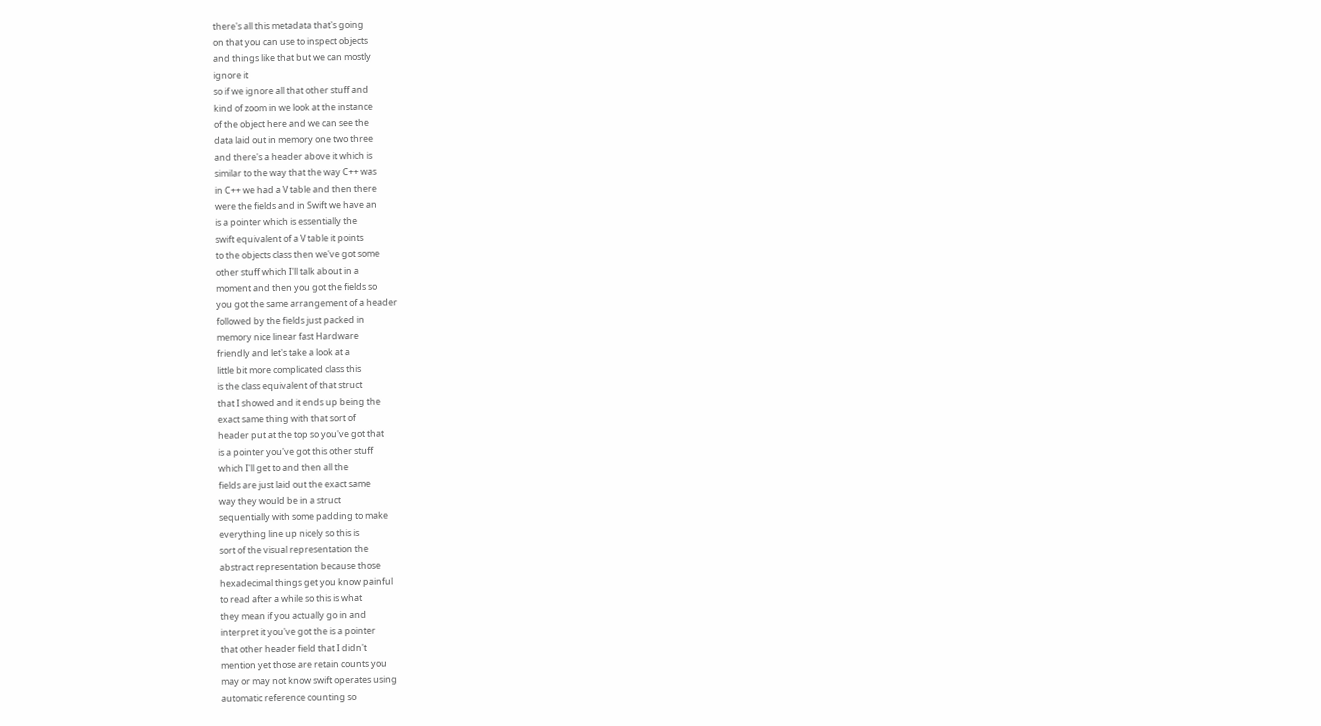there's all this metadata that's going
on that you can use to inspect objects
and things like that but we can mostly
ignore it
so if we ignore all that other stuff and
kind of zoom in we look at the instance
of the object here and we can see the
data laid out in memory one two three
and there's a header above it which is
similar to the way that the way C++ was
in C++ we had a V table and then there
were the fields and in Swift we have an
is a pointer which is essentially the
swift equivalent of a V table it points
to the objects class then we've got some
other stuff which I'll talk about in a
moment and then you got the fields so
you got the same arrangement of a header
followed by the fields just packed in
memory nice linear fast Hardware
friendly and let's take a look at a
little bit more complicated class this
is the class equivalent of that struct
that I showed and it ends up being the
exact same thing with that sort of
header put at the top so you've got that
is a pointer you've got this other stuff
which I'll get to and then all the
fields are just laid out the exact same
way they would be in a struct
sequentially with some padding to make
everything line up nicely so this is
sort of the visual representation the
abstract representation because those
hexadecimal things get you know painful
to read after a while so this is what
they mean if you actually go in and
interpret it you've got the is a pointer
that other header field that I didn't
mention yet those are retain counts you
may or may not know swift operates using
automatic reference counting so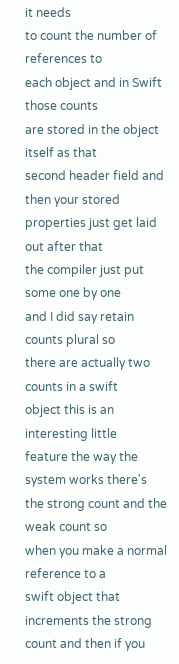it needs
to count the number of references to
each object and in Swift those counts
are stored in the object itself as that
second header field and then your stored
properties just get laid out after that
the compiler just put some one by one
and I did say retain counts plural so
there are actually two counts in a swift
object this is an interesting little
feature the way the system works there's
the strong count and the weak count so
when you make a normal reference to a
swift object that increments the strong
count and then if you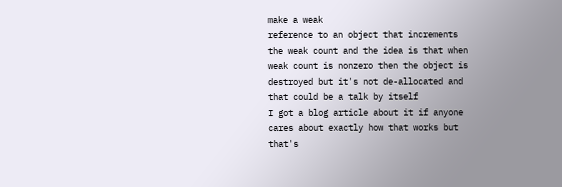make a weak
reference to an object that increments
the weak count and the idea is that when
weak count is nonzero then the object is
destroyed but it's not de-allocated and
that could be a talk by itself
I got a blog article about it if anyone
cares about exactly how that works but
that's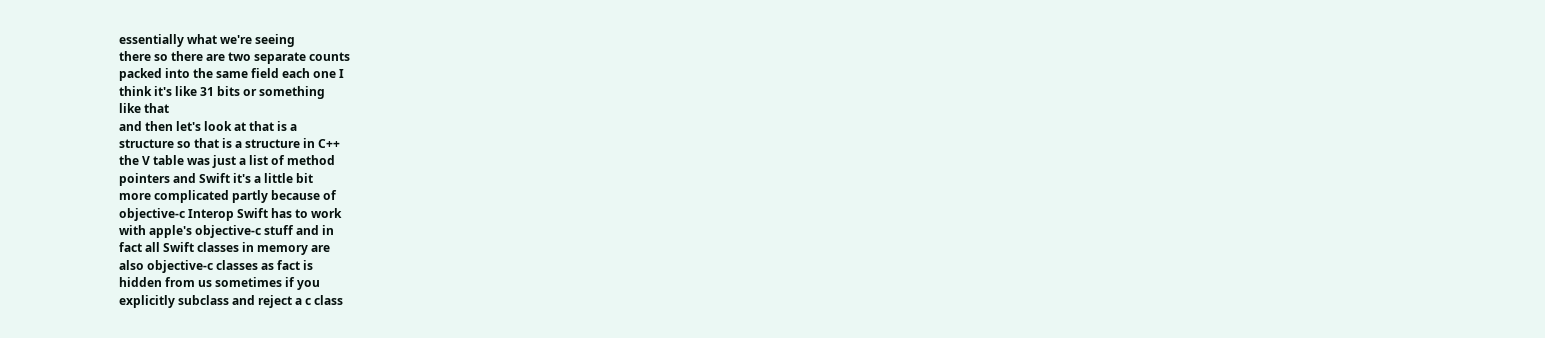essentially what we're seeing
there so there are two separate counts
packed into the same field each one I
think it's like 31 bits or something
like that
and then let's look at that is a
structure so that is a structure in C++
the V table was just a list of method
pointers and Swift it's a little bit
more complicated partly because of
objective-c Interop Swift has to work
with apple's objective-c stuff and in
fact all Swift classes in memory are
also objective-c classes as fact is
hidden from us sometimes if you
explicitly subclass and reject a c class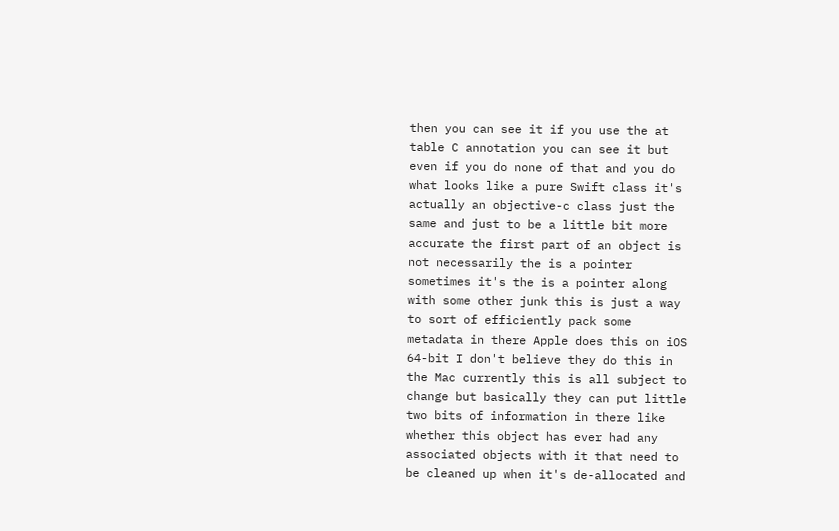then you can see it if you use the at
table C annotation you can see it but
even if you do none of that and you do
what looks like a pure Swift class it's
actually an objective-c class just the
same and just to be a little bit more
accurate the first part of an object is
not necessarily the is a pointer
sometimes it's the is a pointer along
with some other junk this is just a way
to sort of efficiently pack some
metadata in there Apple does this on iOS
64-bit I don't believe they do this in
the Mac currently this is all subject to
change but basically they can put little
two bits of information in there like
whether this object has ever had any
associated objects with it that need to
be cleaned up when it's de-allocated and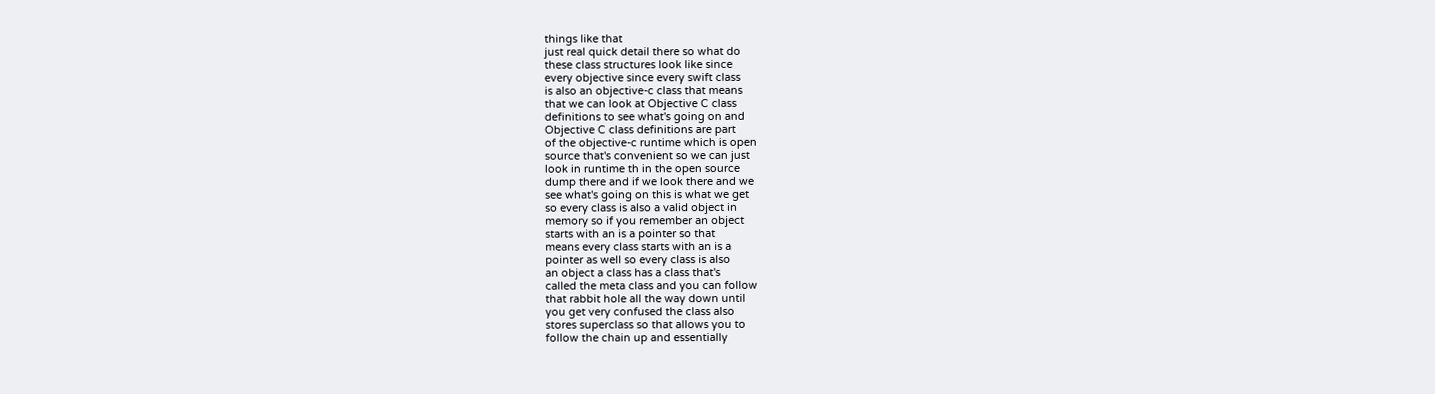things like that
just real quick detail there so what do
these class structures look like since
every objective since every swift class
is also an objective-c class that means
that we can look at Objective C class
definitions to see what's going on and
Objective C class definitions are part
of the objective-c runtime which is open
source that's convenient so we can just
look in runtime th in the open source
dump there and if we look there and we
see what's going on this is what we get
so every class is also a valid object in
memory so if you remember an object
starts with an is a pointer so that
means every class starts with an is a
pointer as well so every class is also
an object a class has a class that's
called the meta class and you can follow
that rabbit hole all the way down until
you get very confused the class also
stores superclass so that allows you to
follow the chain up and essentially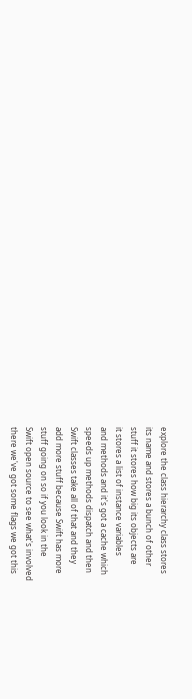explore the class hierarchy class stores
its name and stores a bunch of other
stuff it stores how big its objects are
it stores a list of instance variables
and methods and it's got a cache which
speeds up methods dispatch and then
Swift classes take all of that and they
add more stuff because Swift has more
stuff going on so if you look in the
Swift open source to see what's involved
there we've got some flags we got this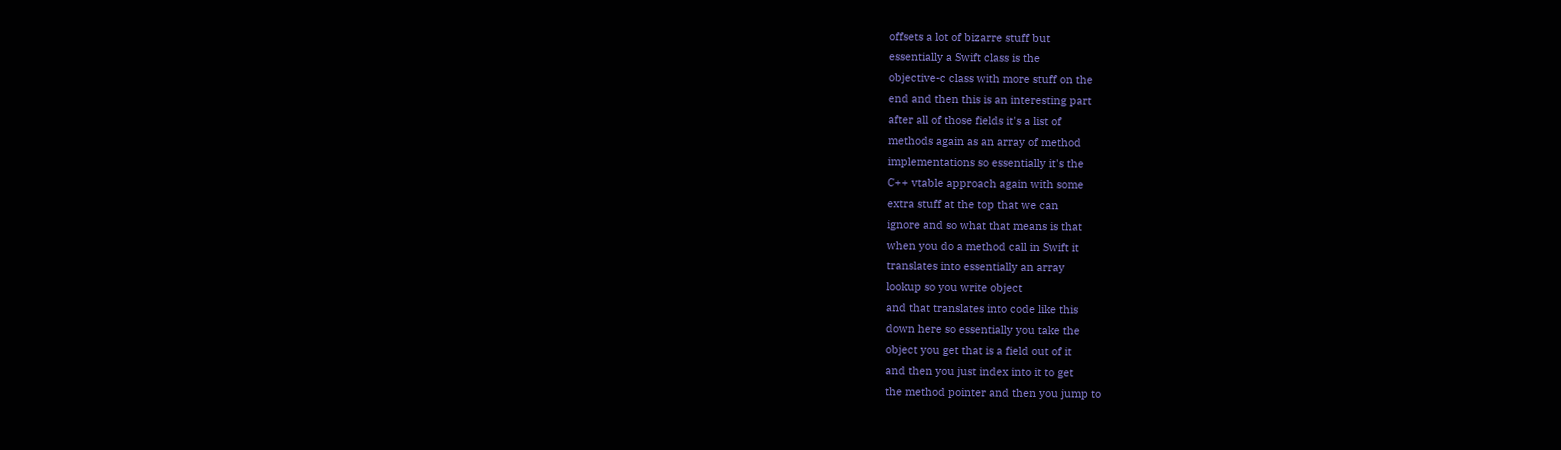offsets a lot of bizarre stuff but
essentially a Swift class is the
objective-c class with more stuff on the
end and then this is an interesting part
after all of those fields it's a list of
methods again as an array of method
implementations so essentially it's the
C++ vtable approach again with some
extra stuff at the top that we can
ignore and so what that means is that
when you do a method call in Swift it
translates into essentially an array
lookup so you write object
and that translates into code like this
down here so essentially you take the
object you get that is a field out of it
and then you just index into it to get
the method pointer and then you jump to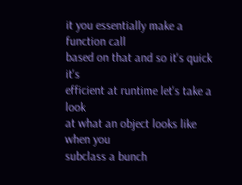it you essentially make a function call
based on that and so it's quick it's
efficient at runtime let's take a look
at what an object looks like when you
subclass a bunch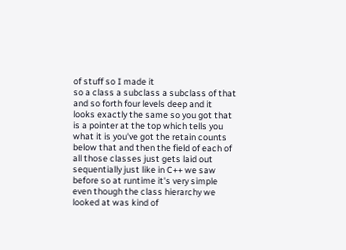of stuff so I made it
so a class a subclass a subclass of that
and so forth four levels deep and it
looks exactly the same so you got that
is a pointer at the top which tells you
what it is you've got the retain counts
below that and then the field of each of
all those classes just gets laid out
sequentially just like in C++ we saw
before so at runtime it's very simple
even though the class hierarchy we
looked at was kind of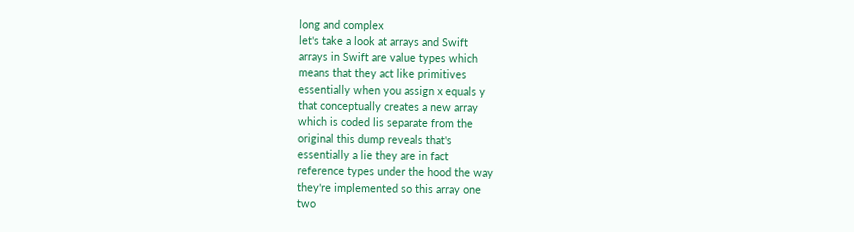long and complex
let's take a look at arrays and Swift
arrays in Swift are value types which
means that they act like primitives
essentially when you assign x equals y
that conceptually creates a new array
which is coded lis separate from the
original this dump reveals that's
essentially a lie they are in fact
reference types under the hood the way
they're implemented so this array one
two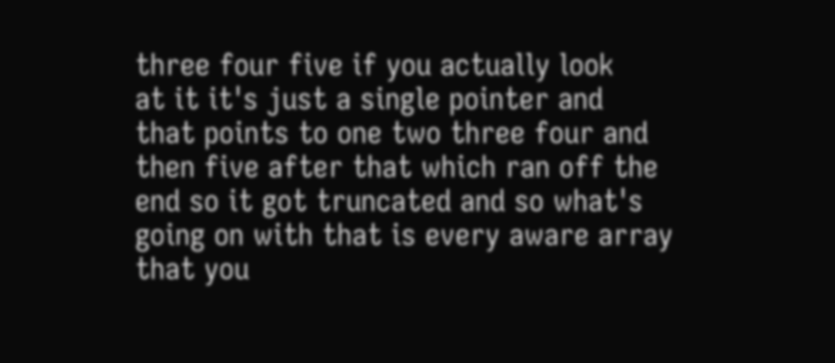three four five if you actually look
at it it's just a single pointer and
that points to one two three four and
then five after that which ran off the
end so it got truncated and so what's
going on with that is every aware array
that you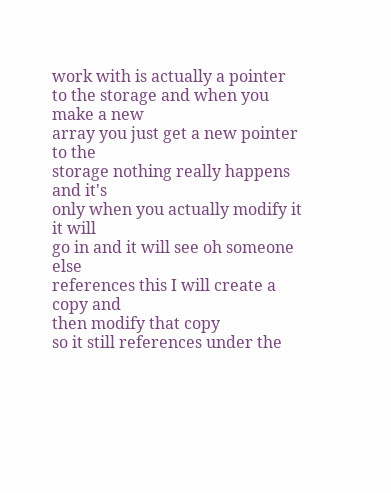work with is actually a pointer
to the storage and when you make a new
array you just get a new pointer to the
storage nothing really happens and it's
only when you actually modify it it will
go in and it will see oh someone else
references this I will create a copy and
then modify that copy
so it still references under the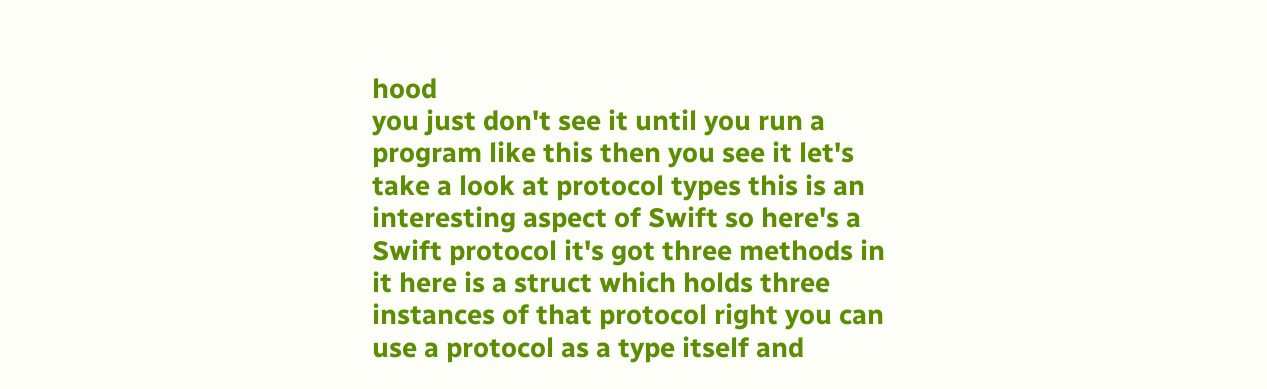hood
you just don't see it until you run a
program like this then you see it let's
take a look at protocol types this is an
interesting aspect of Swift so here's a
Swift protocol it's got three methods in
it here is a struct which holds three
instances of that protocol right you can
use a protocol as a type itself and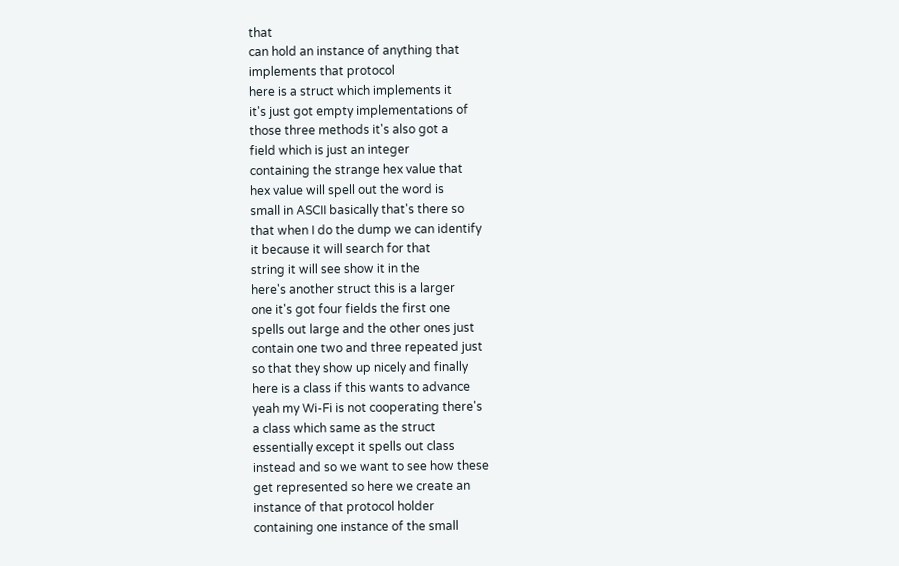that
can hold an instance of anything that
implements that protocol
here is a struct which implements it
it's just got empty implementations of
those three methods it's also got a
field which is just an integer
containing the strange hex value that
hex value will spell out the word is
small in ASCII basically that's there so
that when I do the dump we can identify
it because it will search for that
string it will see show it in the
here's another struct this is a larger
one it's got four fields the first one
spells out large and the other ones just
contain one two and three repeated just
so that they show up nicely and finally
here is a class if this wants to advance
yeah my Wi-Fi is not cooperating there's
a class which same as the struct
essentially except it spells out class
instead and so we want to see how these
get represented so here we create an
instance of that protocol holder
containing one instance of the small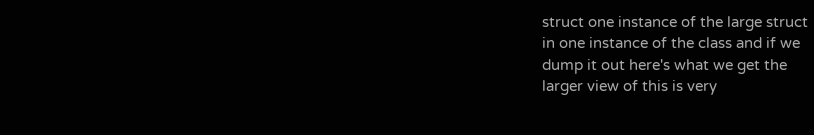struct one instance of the large struct
in one instance of the class and if we
dump it out here's what we get the
larger view of this is very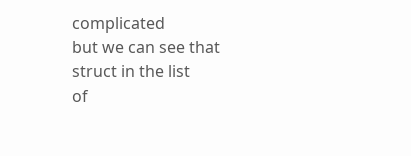complicated
but we can see that struct in the list
of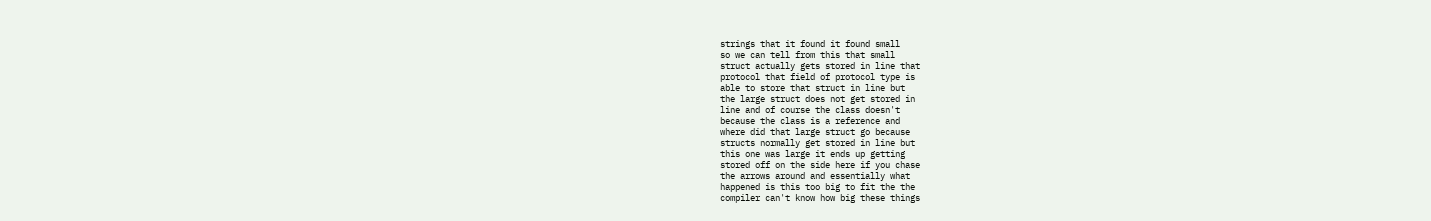strings that it found it found small
so we can tell from this that small
struct actually gets stored in line that
protocol that field of protocol type is
able to store that struct in line but
the large struct does not get stored in
line and of course the class doesn't
because the class is a reference and
where did that large struct go because
structs normally get stored in line but
this one was large it ends up getting
stored off on the side here if you chase
the arrows around and essentially what
happened is this too big to fit the the
compiler can't know how big these things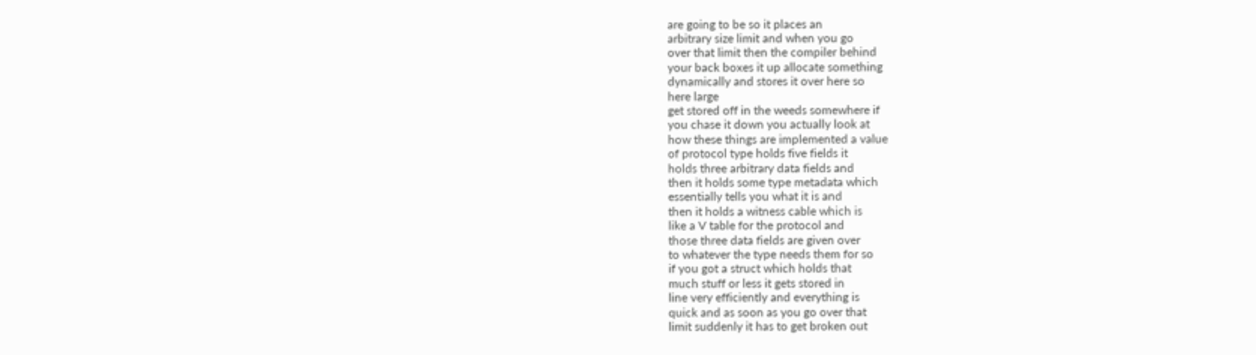are going to be so it places an
arbitrary size limit and when you go
over that limit then the compiler behind
your back boxes it up allocate something
dynamically and stores it over here so
here large
get stored off in the weeds somewhere if
you chase it down you actually look at
how these things are implemented a value
of protocol type holds five fields it
holds three arbitrary data fields and
then it holds some type metadata which
essentially tells you what it is and
then it holds a witness cable which is
like a V table for the protocol and
those three data fields are given over
to whatever the type needs them for so
if you got a struct which holds that
much stuff or less it gets stored in
line very efficiently and everything is
quick and as soon as you go over that
limit suddenly it has to get broken out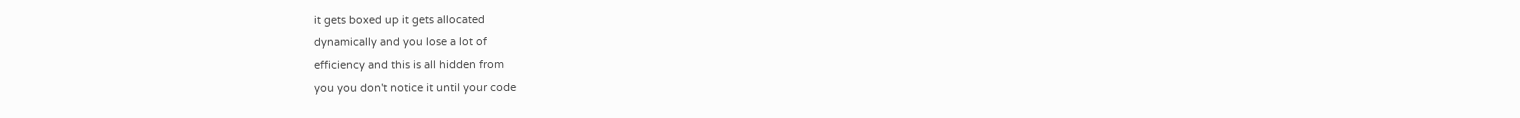it gets boxed up it gets allocated
dynamically and you lose a lot of
efficiency and this is all hidden from
you you don't notice it until your code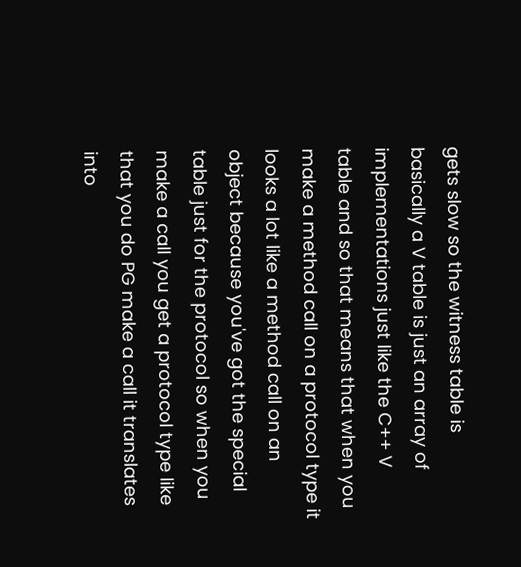gets slow so the witness table is
basically a V table is just an array of
implementations just like the C++ V
table and so that means that when you
make a method call on a protocol type it
looks a lot like a method call on an
object because you've got the special
table just for the protocol so when you
make a call you get a protocol type like
that you do PG make a call it translates
into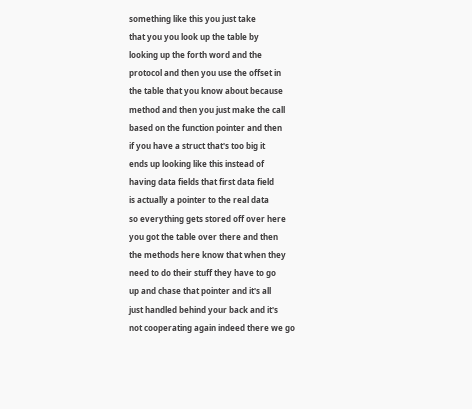something like this you just take
that you you look up the table by
looking up the forth word and the
protocol and then you use the offset in
the table that you know about because
method and then you just make the call
based on the function pointer and then
if you have a struct that's too big it
ends up looking like this instead of
having data fields that first data field
is actually a pointer to the real data
so everything gets stored off over here
you got the table over there and then
the methods here know that when they
need to do their stuff they have to go
up and chase that pointer and it's all
just handled behind your back and it's
not cooperating again indeed there we go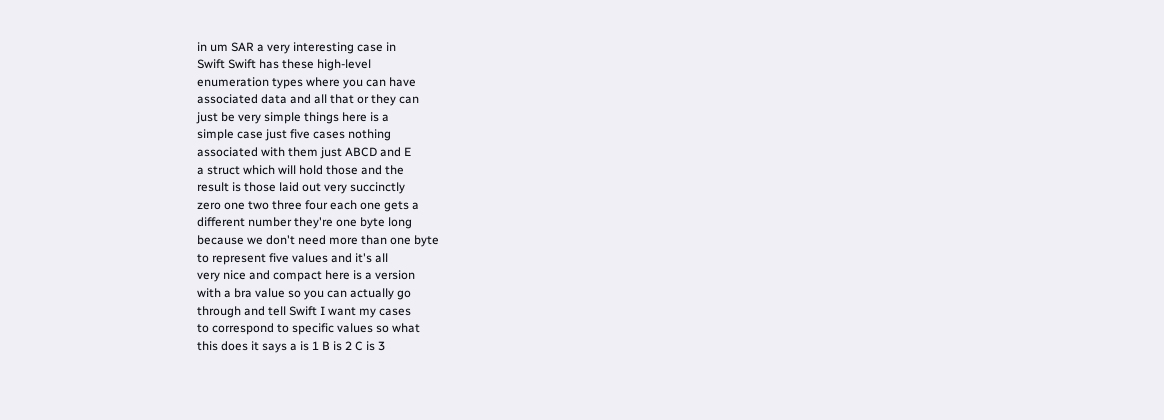in um SAR a very interesting case in
Swift Swift has these high-level
enumeration types where you can have
associated data and all that or they can
just be very simple things here is a
simple case just five cases nothing
associated with them just ABCD and E
a struct which will hold those and the
result is those laid out very succinctly
zero one two three four each one gets a
different number they're one byte long
because we don't need more than one byte
to represent five values and it's all
very nice and compact here is a version
with a bra value so you can actually go
through and tell Swift I want my cases
to correspond to specific values so what
this does it says a is 1 B is 2 C is 3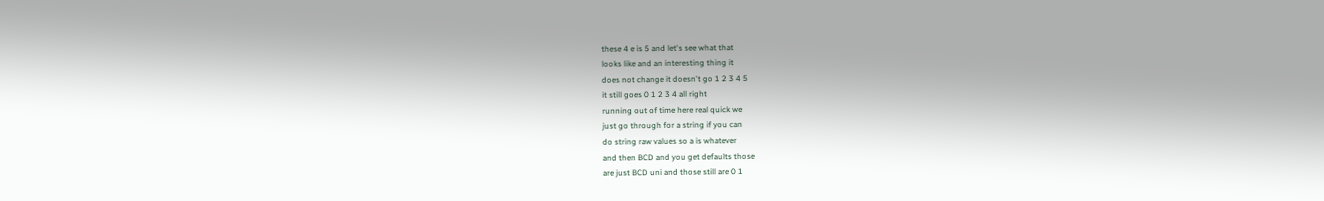these 4 e is 5 and let's see what that
looks like and an interesting thing it
does not change it doesn't go 1 2 3 4 5
it still goes 0 1 2 3 4 all right
running out of time here real quick we
just go through for a string if you can
do string raw values so a is whatever
and then BCD and you get defaults those
are just BCD uni and those still are 0 1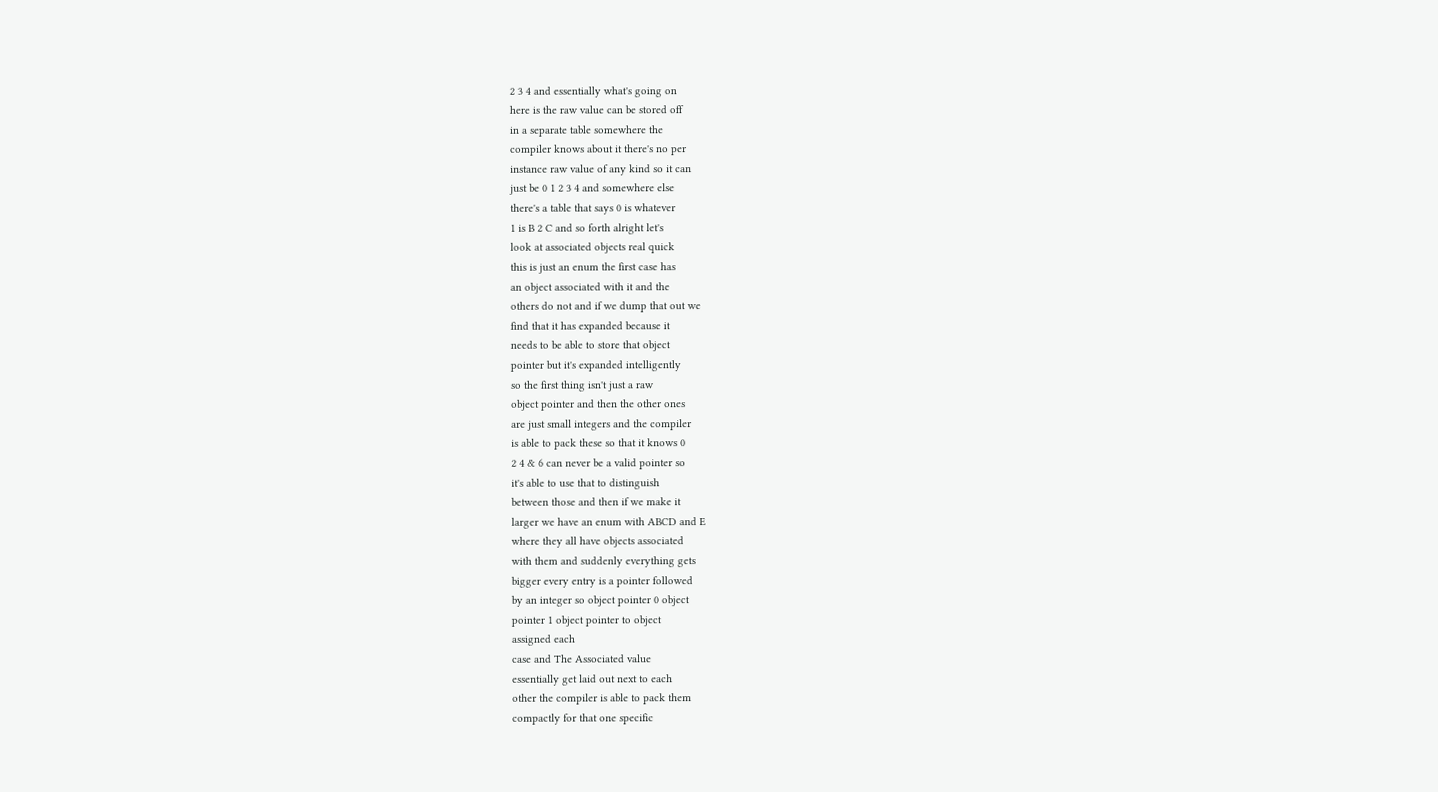2 3 4 and essentially what's going on
here is the raw value can be stored off
in a separate table somewhere the
compiler knows about it there's no per
instance raw value of any kind so it can
just be 0 1 2 3 4 and somewhere else
there's a table that says 0 is whatever
1 is B 2 C and so forth alright let's
look at associated objects real quick
this is just an enum the first case has
an object associated with it and the
others do not and if we dump that out we
find that it has expanded because it
needs to be able to store that object
pointer but it's expanded intelligently
so the first thing isn't just a raw
object pointer and then the other ones
are just small integers and the compiler
is able to pack these so that it knows 0
2 4 & 6 can never be a valid pointer so
it's able to use that to distinguish
between those and then if we make it
larger we have an enum with ABCD and E
where they all have objects associated
with them and suddenly everything gets
bigger every entry is a pointer followed
by an integer so object pointer 0 object
pointer 1 object pointer to object
assigned each
case and The Associated value
essentially get laid out next to each
other the compiler is able to pack them
compactly for that one specific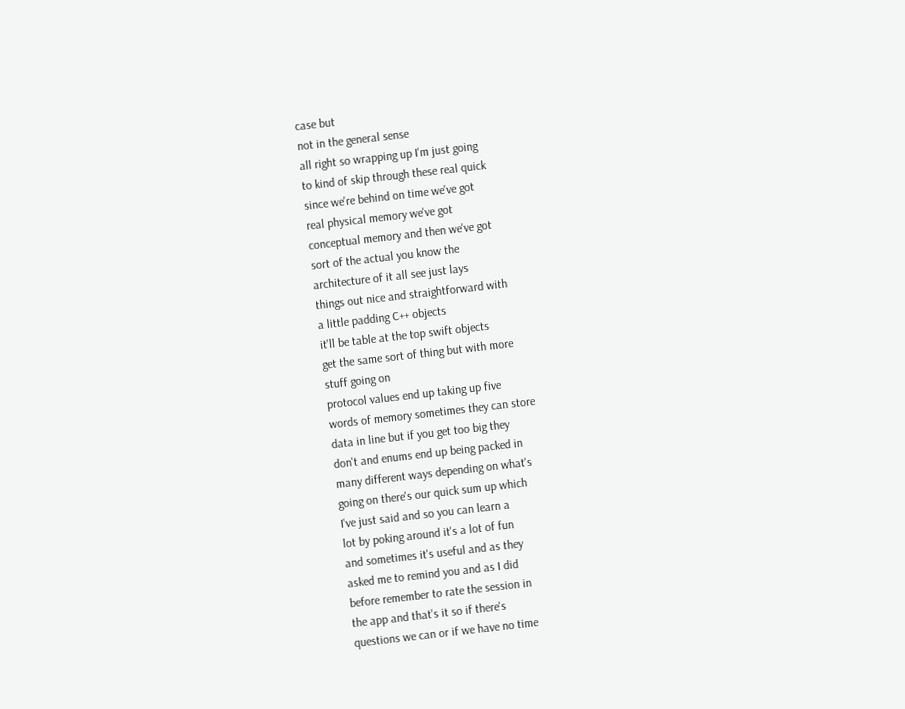case but
not in the general sense
all right so wrapping up I'm just going
to kind of skip through these real quick
since we're behind on time we've got
real physical memory we've got
conceptual memory and then we've got
sort of the actual you know the
architecture of it all see just lays
things out nice and straightforward with
a little padding C++ objects
it'll be table at the top swift objects
get the same sort of thing but with more
stuff going on
protocol values end up taking up five
words of memory sometimes they can store
data in line but if you get too big they
don't and enums end up being packed in
many different ways depending on what's
going on there's our quick sum up which
I've just said and so you can learn a
lot by poking around it's a lot of fun
and sometimes it's useful and as they
asked me to remind you and as I did
before remember to rate the session in
the app and that's it so if there's
questions we can or if we have no time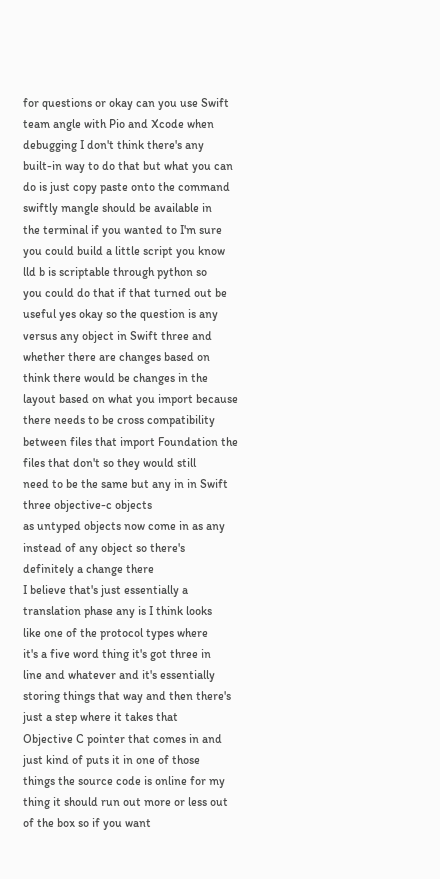for questions or okay can you use Swift
team angle with Pio and Xcode when
debugging I don't think there's any
built-in way to do that but what you can
do is just copy paste onto the command
swiftly mangle should be available in
the terminal if you wanted to I'm sure
you could build a little script you know
lld b is scriptable through python so
you could do that if that turned out be
useful yes okay so the question is any
versus any object in Swift three and
whether there are changes based on
think there would be changes in the
layout based on what you import because
there needs to be cross compatibility
between files that import Foundation the
files that don't so they would still
need to be the same but any in in Swift
three objective-c objects
as untyped objects now come in as any
instead of any object so there's
definitely a change there
I believe that's just essentially a
translation phase any is I think looks
like one of the protocol types where
it's a five word thing it's got three in
line and whatever and it's essentially
storing things that way and then there's
just a step where it takes that
Objective C pointer that comes in and
just kind of puts it in one of those
things the source code is online for my
thing it should run out more or less out
of the box so if you want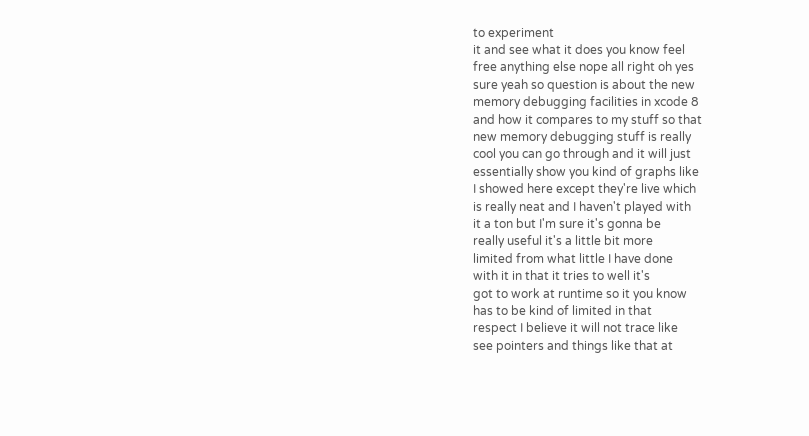to experiment
it and see what it does you know feel
free anything else nope all right oh yes
sure yeah so question is about the new
memory debugging facilities in xcode 8
and how it compares to my stuff so that
new memory debugging stuff is really
cool you can go through and it will just
essentially show you kind of graphs like
I showed here except they're live which
is really neat and I haven't played with
it a ton but I'm sure it's gonna be
really useful it's a little bit more
limited from what little I have done
with it in that it tries to well it's
got to work at runtime so it you know
has to be kind of limited in that
respect I believe it will not trace like
see pointers and things like that at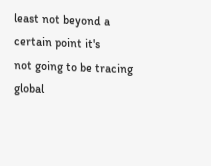least not beyond a certain point it's
not going to be tracing global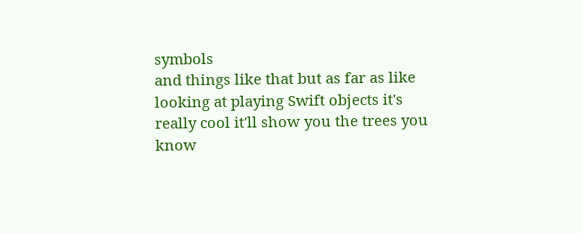symbols
and things like that but as far as like
looking at playing Swift objects it's
really cool it'll show you the trees you
know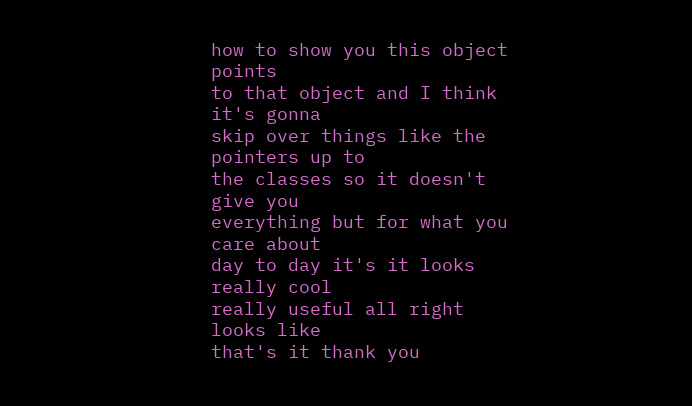how to show you this object points
to that object and I think it's gonna
skip over things like the pointers up to
the classes so it doesn't give you
everything but for what you care about
day to day it's it looks really cool
really useful all right looks like
that's it thank you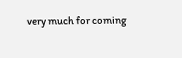very much for coming